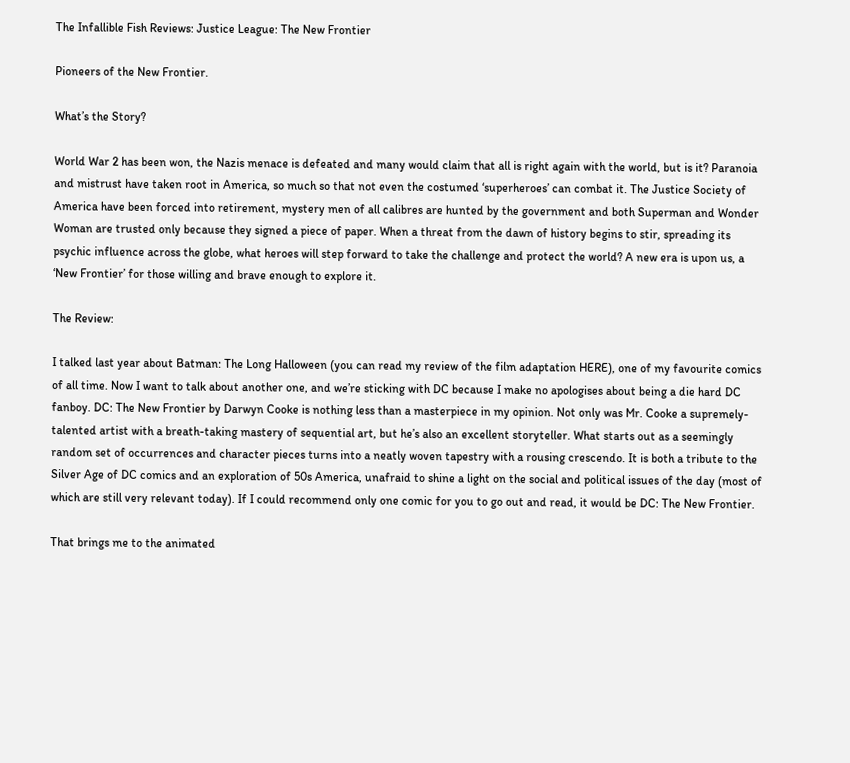The Infallible Fish Reviews: Justice League: The New Frontier

Pioneers of the New Frontier.

What’s the Story?

World War 2 has been won, the Nazis menace is defeated and many would claim that all is right again with the world, but is it? Paranoia and mistrust have taken root in America, so much so that not even the costumed ‘superheroes’ can combat it. The Justice Society of America have been forced into retirement, mystery men of all calibres are hunted by the government and both Superman and Wonder Woman are trusted only because they signed a piece of paper. When a threat from the dawn of history begins to stir, spreading its psychic influence across the globe, what heroes will step forward to take the challenge and protect the world? A new era is upon us, a ‘New Frontier’ for those willing and brave enough to explore it.

The Review:

I talked last year about Batman: The Long Halloween (you can read my review of the film adaptation HERE), one of my favourite comics of all time. Now I want to talk about another one, and we’re sticking with DC because I make no apologises about being a die hard DC fanboy. DC: The New Frontier by Darwyn Cooke is nothing less than a masterpiece in my opinion. Not only was Mr. Cooke a supremely-talented artist with a breath-taking mastery of sequential art, but he’s also an excellent storyteller. What starts out as a seemingly random set of occurrences and character pieces turns into a neatly woven tapestry with a rousing crescendo. It is both a tribute to the Silver Age of DC comics and an exploration of 50s America, unafraid to shine a light on the social and political issues of the day (most of which are still very relevant today). If I could recommend only one comic for you to go out and read, it would be DC: The New Frontier.

That brings me to the animated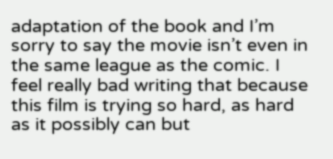adaptation of the book and I’m sorry to say the movie isn’t even in the same league as the comic. I feel really bad writing that because this film is trying so hard, as hard as it possibly can but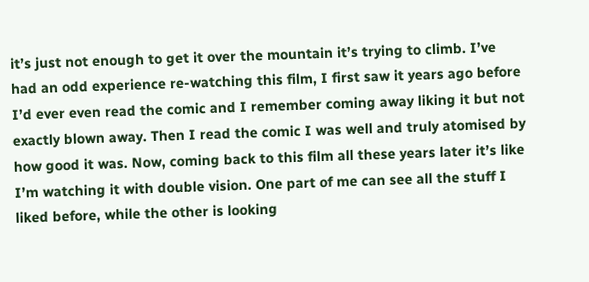it’s just not enough to get it over the mountain it’s trying to climb. I’ve had an odd experience re-watching this film, I first saw it years ago before I’d ever even read the comic and I remember coming away liking it but not exactly blown away. Then I read the comic I was well and truly atomised by how good it was. Now, coming back to this film all these years later it’s like I’m watching it with double vision. One part of me can see all the stuff I liked before, while the other is looking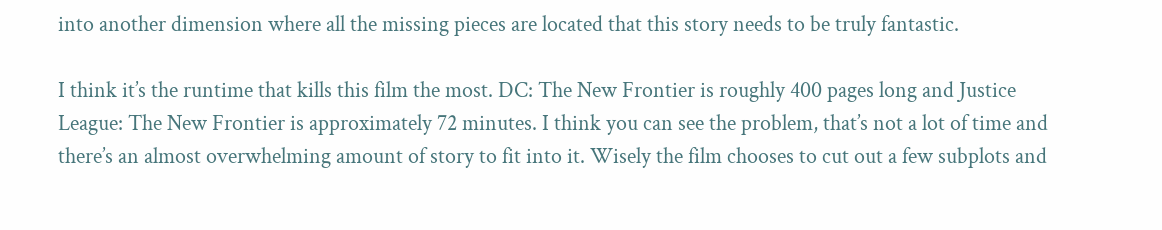into another dimension where all the missing pieces are located that this story needs to be truly fantastic.

I think it’s the runtime that kills this film the most. DC: The New Frontier is roughly 400 pages long and Justice League: The New Frontier is approximately 72 minutes. I think you can see the problem, that’s not a lot of time and there’s an almost overwhelming amount of story to fit into it. Wisely the film chooses to cut out a few subplots and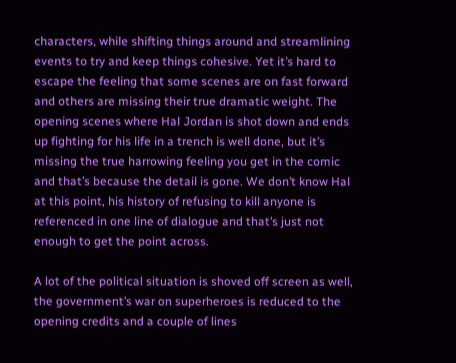characters, while shifting things around and streamlining events to try and keep things cohesive. Yet it’s hard to escape the feeling that some scenes are on fast forward and others are missing their true dramatic weight. The opening scenes where Hal Jordan is shot down and ends up fighting for his life in a trench is well done, but it’s missing the true harrowing feeling you get in the comic and that’s because the detail is gone. We don’t know Hal at this point, his history of refusing to kill anyone is referenced in one line of dialogue and that’s just not enough to get the point across.

A lot of the political situation is shoved off screen as well, the government’s war on superheroes is reduced to the opening credits and a couple of lines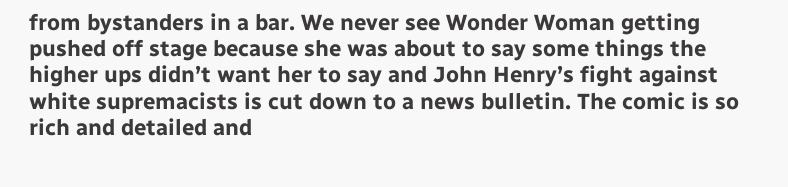from bystanders in a bar. We never see Wonder Woman getting pushed off stage because she was about to say some things the higher ups didn’t want her to say and John Henry’s fight against white supremacists is cut down to a news bulletin. The comic is so rich and detailed and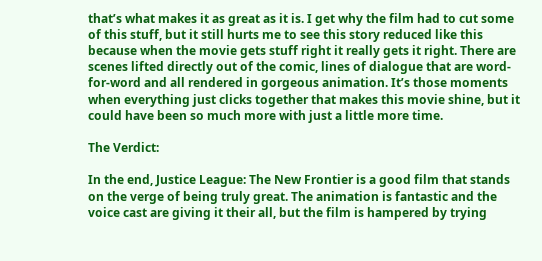that’s what makes it as great as it is. I get why the film had to cut some of this stuff, but it still hurts me to see this story reduced like this because when the movie gets stuff right it really gets it right. There are scenes lifted directly out of the comic, lines of dialogue that are word-for-word and all rendered in gorgeous animation. It’s those moments when everything just clicks together that makes this movie shine, but it could have been so much more with just a little more time.

The Verdict:

In the end, Justice League: The New Frontier is a good film that stands on the verge of being truly great. The animation is fantastic and the voice cast are giving it their all, but the film is hampered by trying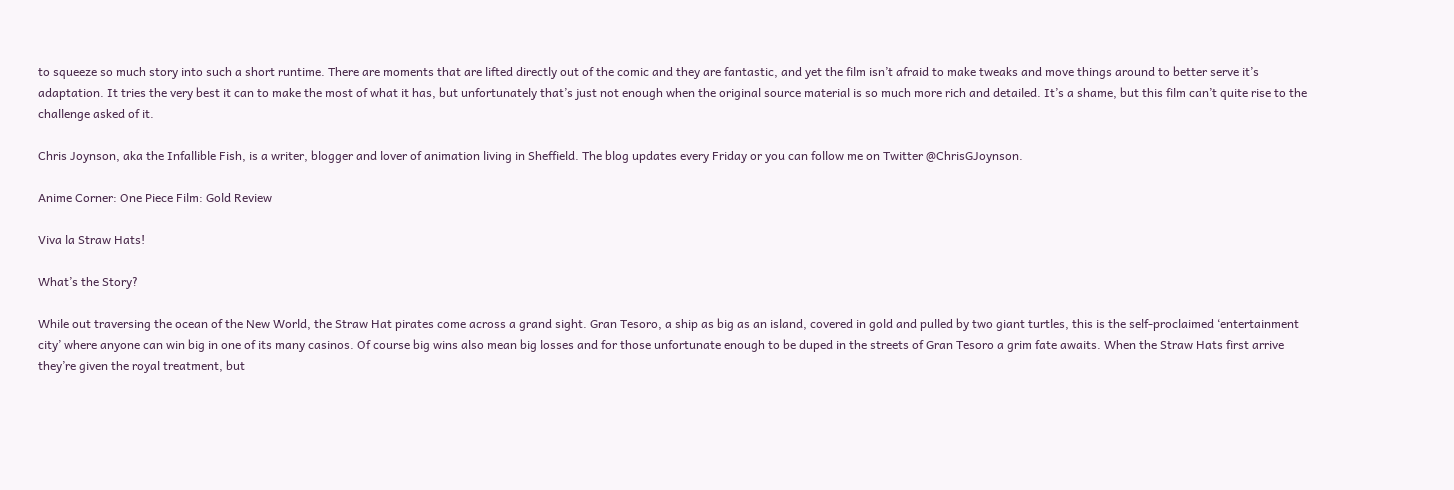to squeeze so much story into such a short runtime. There are moments that are lifted directly out of the comic and they are fantastic, and yet the film isn’t afraid to make tweaks and move things around to better serve it’s adaptation. It tries the very best it can to make the most of what it has, but unfortunately that’s just not enough when the original source material is so much more rich and detailed. It’s a shame, but this film can’t quite rise to the challenge asked of it.

Chris Joynson, aka the Infallible Fish, is a writer, blogger and lover of animation living in Sheffield. The blog updates every Friday or you can follow me on Twitter @ChrisGJoynson.

Anime Corner: One Piece Film: Gold Review

Viva la Straw Hats!

What’s the Story?

While out traversing the ocean of the New World, the Straw Hat pirates come across a grand sight. Gran Tesoro, a ship as big as an island, covered in gold and pulled by two giant turtles, this is the self-proclaimed ‘entertainment city’ where anyone can win big in one of its many casinos. Of course big wins also mean big losses and for those unfortunate enough to be duped in the streets of Gran Tesoro a grim fate awaits. When the Straw Hats first arrive they’re given the royal treatment, but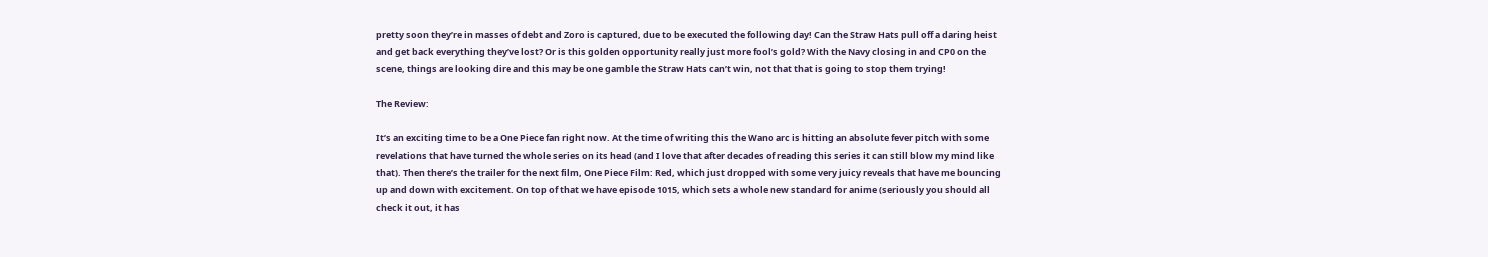pretty soon they’re in masses of debt and Zoro is captured, due to be executed the following day! Can the Straw Hats pull off a daring heist and get back everything they’ve lost? Or is this golden opportunity really just more fool’s gold? With the Navy closing in and CP0 on the scene, things are looking dire and this may be one gamble the Straw Hats can’t win, not that that is going to stop them trying!

The Review:

It’s an exciting time to be a One Piece fan right now. At the time of writing this the Wano arc is hitting an absolute fever pitch with some revelations that have turned the whole series on its head (and I love that after decades of reading this series it can still blow my mind like that). Then there’s the trailer for the next film, One Piece Film: Red, which just dropped with some very juicy reveals that have me bouncing up and down with excitement. On top of that we have episode 1015, which sets a whole new standard for anime (seriously you should all check it out, it has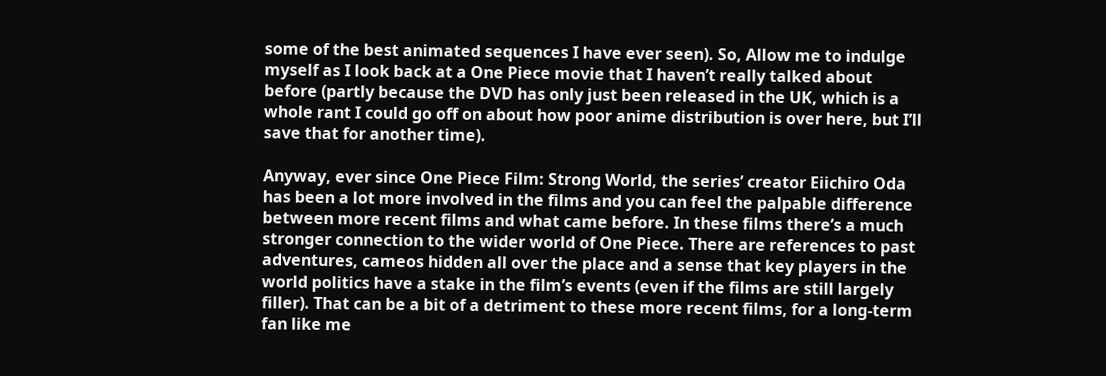some of the best animated sequences I have ever seen). So, Allow me to indulge myself as I look back at a One Piece movie that I haven’t really talked about before (partly because the DVD has only just been released in the UK, which is a whole rant I could go off on about how poor anime distribution is over here, but I’ll save that for another time).

Anyway, ever since One Piece Film: Strong World, the series’ creator Eiichiro Oda has been a lot more involved in the films and you can feel the palpable difference between more recent films and what came before. In these films there’s a much stronger connection to the wider world of One Piece. There are references to past adventures, cameos hidden all over the place and a sense that key players in the world politics have a stake in the film’s events (even if the films are still largely filler). That can be a bit of a detriment to these more recent films, for a long-term fan like me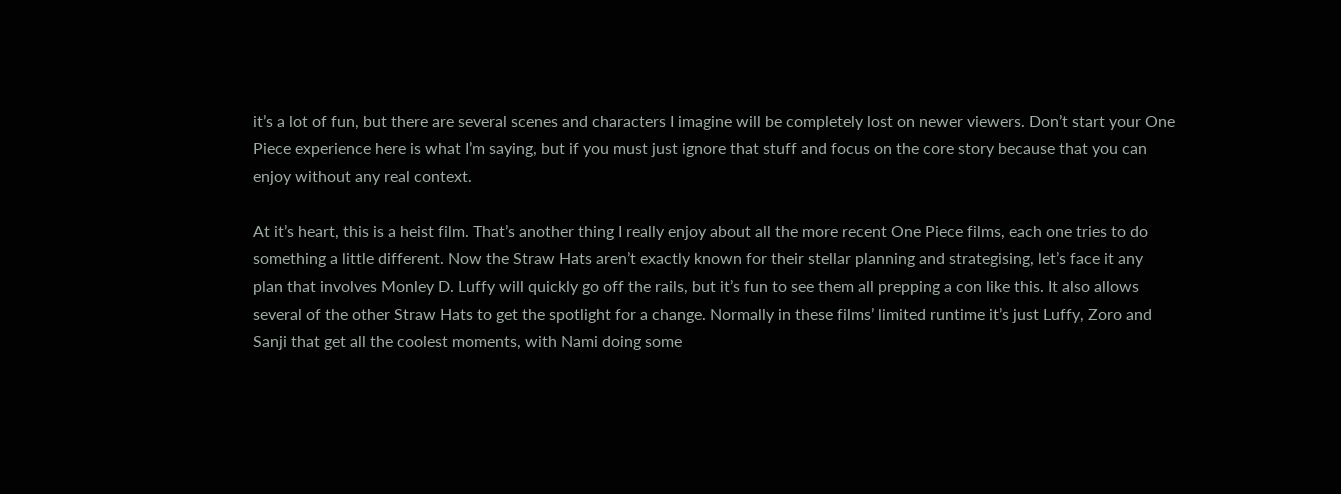it’s a lot of fun, but there are several scenes and characters I imagine will be completely lost on newer viewers. Don’t start your One Piece experience here is what I’m saying, but if you must just ignore that stuff and focus on the core story because that you can enjoy without any real context.

At it’s heart, this is a heist film. That’s another thing I really enjoy about all the more recent One Piece films, each one tries to do something a little different. Now the Straw Hats aren’t exactly known for their stellar planning and strategising, let’s face it any plan that involves Monley D. Luffy will quickly go off the rails, but it’s fun to see them all prepping a con like this. It also allows several of the other Straw Hats to get the spotlight for a change. Normally in these films’ limited runtime it’s just Luffy, Zoro and Sanji that get all the coolest moments, with Nami doing some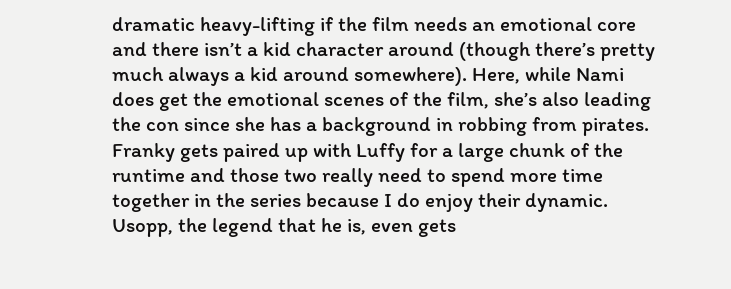dramatic heavy-lifting if the film needs an emotional core and there isn’t a kid character around (though there’s pretty much always a kid around somewhere). Here, while Nami does get the emotional scenes of the film, she’s also leading the con since she has a background in robbing from pirates. Franky gets paired up with Luffy for a large chunk of the runtime and those two really need to spend more time together in the series because I do enjoy their dynamic. Usopp, the legend that he is, even gets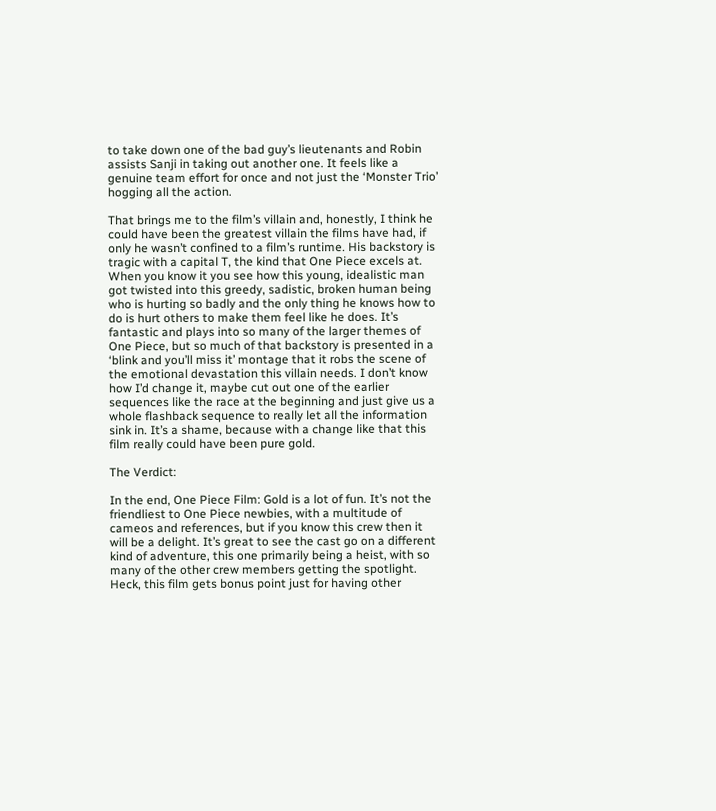to take down one of the bad guy’s lieutenants and Robin assists Sanji in taking out another one. It feels like a genuine team effort for once and not just the ‘Monster Trio’ hogging all the action.

That brings me to the film’s villain and, honestly, I think he could have been the greatest villain the films have had, if only he wasn’t confined to a film’s runtime. His backstory is tragic with a capital T, the kind that One Piece excels at. When you know it you see how this young, idealistic man got twisted into this greedy, sadistic, broken human being who is hurting so badly and the only thing he knows how to do is hurt others to make them feel like he does. It’s fantastic and plays into so many of the larger themes of One Piece, but so much of that backstory is presented in a ‘blink and you’ll miss it’ montage that it robs the scene of the emotional devastation this villain needs. I don’t know how I’d change it, maybe cut out one of the earlier sequences like the race at the beginning and just give us a whole flashback sequence to really let all the information sink in. It’s a shame, because with a change like that this film really could have been pure gold.

The Verdict:

In the end, One Piece Film: Gold is a lot of fun. It’s not the friendliest to One Piece newbies, with a multitude of cameos and references, but if you know this crew then it will be a delight. It’s great to see the cast go on a different kind of adventure, this one primarily being a heist, with so many of the other crew members getting the spotlight. Heck, this film gets bonus point just for having other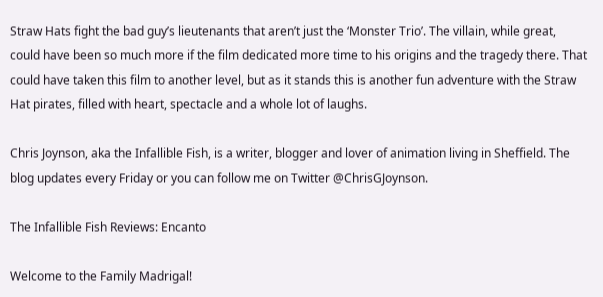Straw Hats fight the bad guy’s lieutenants that aren’t just the ‘Monster Trio’. The villain, while great, could have been so much more if the film dedicated more time to his origins and the tragedy there. That could have taken this film to another level, but as it stands this is another fun adventure with the Straw Hat pirates, filled with heart, spectacle and a whole lot of laughs.

Chris Joynson, aka the Infallible Fish, is a writer, blogger and lover of animation living in Sheffield. The blog updates every Friday or you can follow me on Twitter @ChrisGJoynson.

The Infallible Fish Reviews: Encanto

Welcome to the Family Madrigal!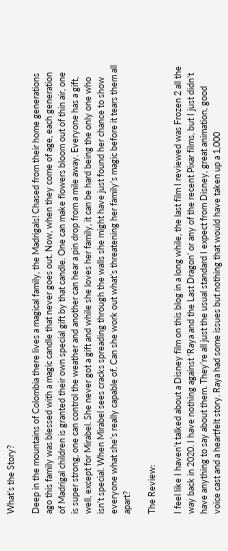What’s the Story?

Deep in the mountains of Colombia there lives a magical family, the Madrigals! Chased from their home generations ago this family was blessed with a magic candle that never goes out. Now, when they come of age, each generation of Madrigal children is granted their own special gift by that candle. One can make flowers bloom out of thin air, one is super strong, one can control the weather and another can hear a pin drop from a mile away. Everyone has a gift, well, except for Mirabel. She never got a gift and while she loves her family, it can be hard being the only one who isn’t special. When Mirabel sees cracks spreading through the walls she might have just found her chance to show everyone what she’s really capable of. Can she work out what’s threatening her family’s magic before it tears them all apart?

The Review:

I feel like I haven’t talked about a Disney film on this blog in a long while, the last film I reviewed was Frozen 2 all the way back in 2020. I have nothing against ‘Raya and the Last Dragon’ or any of the recent Pixar films, but I just didn’t have anything to say about them. They’re all just the usual standard I expect from Disney, great animation, good voice cast and a heartfelt story. Raya had some issues but nothing that would have taken up a 1,000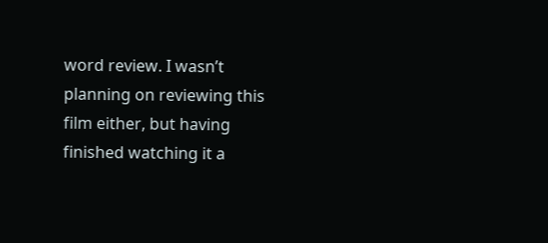word review. I wasn’t planning on reviewing this film either, but having finished watching it a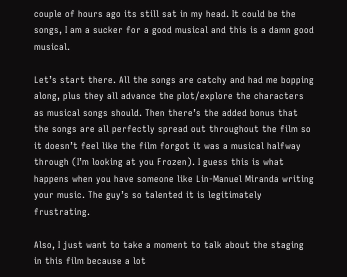couple of hours ago its still sat in my head. It could be the songs, I am a sucker for a good musical and this is a damn good musical.

Let’s start there. All the songs are catchy and had me bopping along, plus they all advance the plot/explore the characters as musical songs should. Then there’s the added bonus that the songs are all perfectly spread out throughout the film so it doesn’t feel like the film forgot it was a musical halfway through (I’m looking at you Frozen). I guess this is what happens when you have someone like Lin-Manuel Miranda writing your music. The guy’s so talented it is legitimately frustrating.

Also, I just want to take a moment to talk about the staging in this film because a lot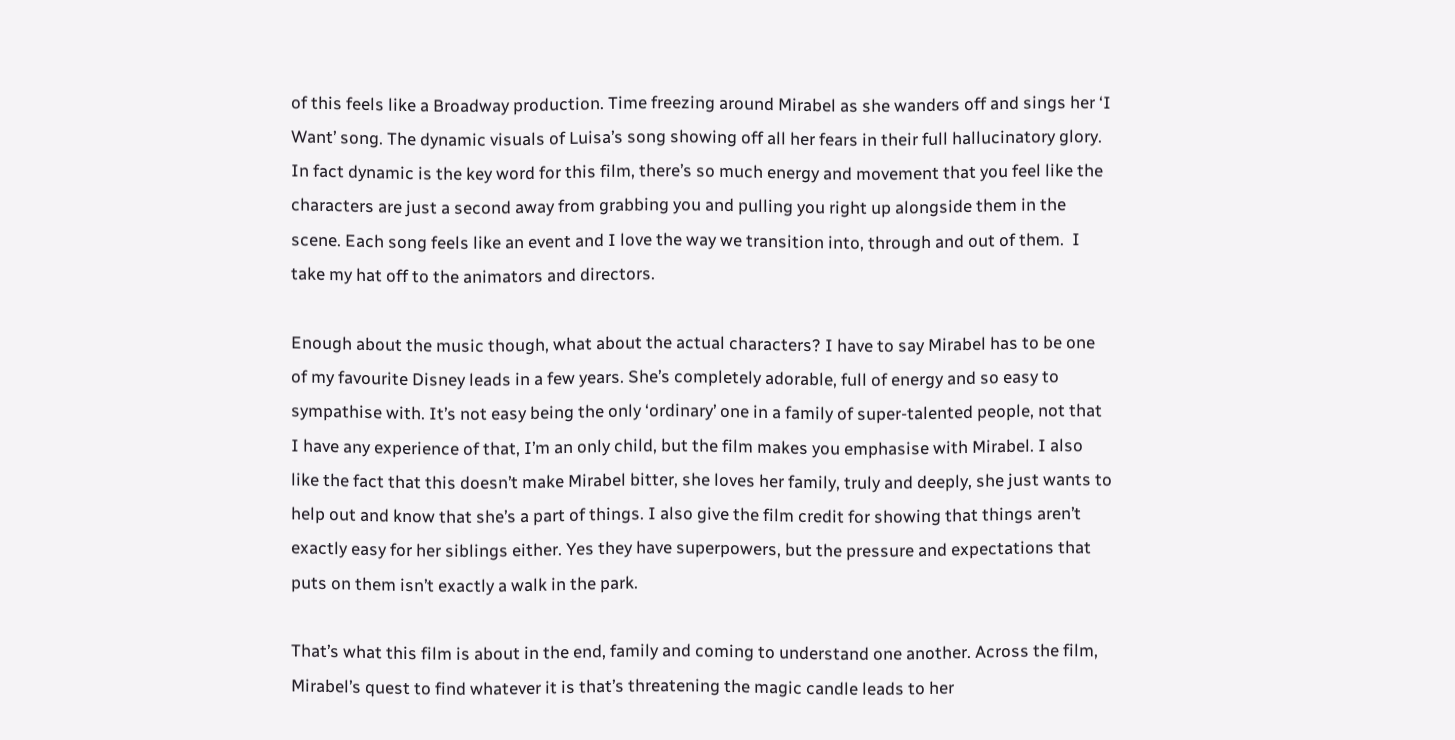of this feels like a Broadway production. Time freezing around Mirabel as she wanders off and sings her ‘I Want’ song. The dynamic visuals of Luisa’s song showing off all her fears in their full hallucinatory glory. In fact dynamic is the key word for this film, there’s so much energy and movement that you feel like the characters are just a second away from grabbing you and pulling you right up alongside them in the scene. Each song feels like an event and I love the way we transition into, through and out of them.  I take my hat off to the animators and directors.

Enough about the music though, what about the actual characters? I have to say Mirabel has to be one of my favourite Disney leads in a few years. She’s completely adorable, full of energy and so easy to sympathise with. It’s not easy being the only ‘ordinary’ one in a family of super-talented people, not that I have any experience of that, I’m an only child, but the film makes you emphasise with Mirabel. I also like the fact that this doesn’t make Mirabel bitter, she loves her family, truly and deeply, she just wants to help out and know that she’s a part of things. I also give the film credit for showing that things aren’t exactly easy for her siblings either. Yes they have superpowers, but the pressure and expectations that puts on them isn’t exactly a walk in the park.

That’s what this film is about in the end, family and coming to understand one another. Across the film, Mirabel’s quest to find whatever it is that’s threatening the magic candle leads to her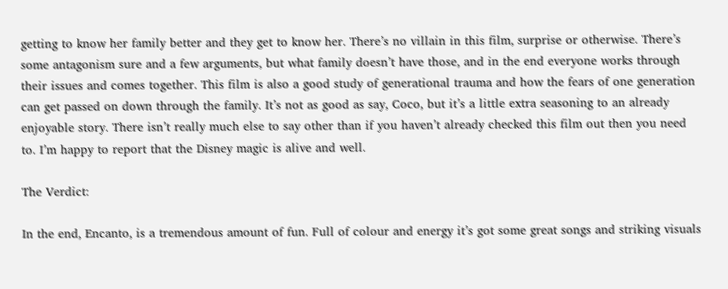getting to know her family better and they get to know her. There’s no villain in this film, surprise or otherwise. There’s some antagonism sure and a few arguments, but what family doesn’t have those, and in the end everyone works through their issues and comes together. This film is also a good study of generational trauma and how the fears of one generation can get passed on down through the family. It’s not as good as say, Coco, but it’s a little extra seasoning to an already enjoyable story. There isn’t really much else to say other than if you haven’t already checked this film out then you need to. I’m happy to report that the Disney magic is alive and well.

The Verdict:

In the end, Encanto, is a tremendous amount of fun. Full of colour and energy it’s got some great songs and striking visuals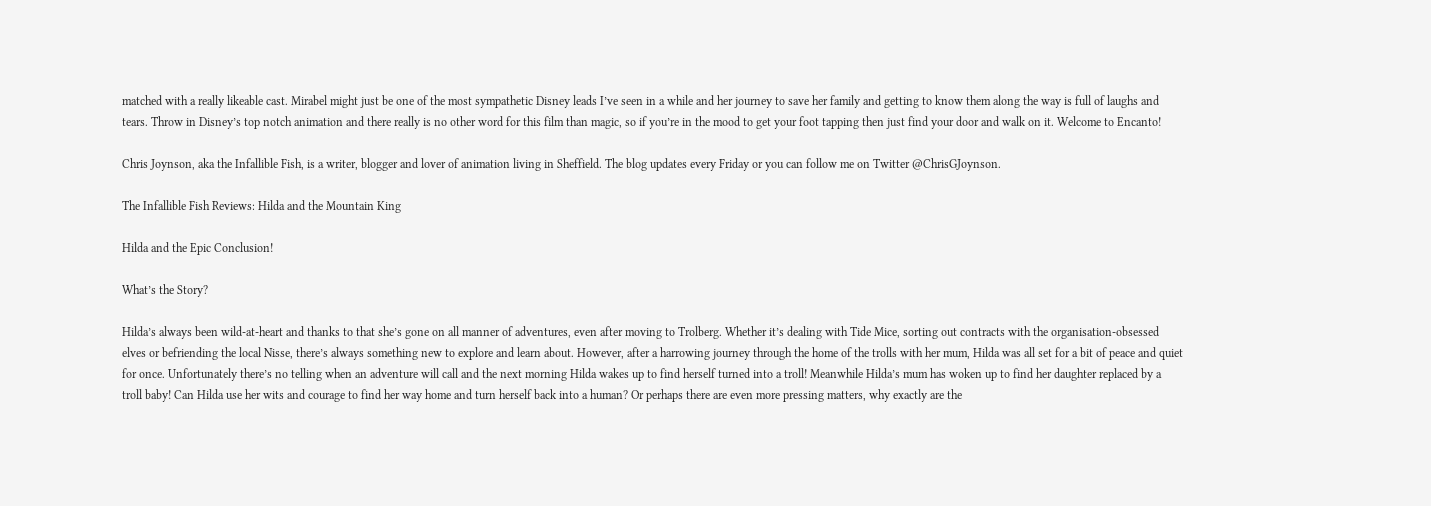matched with a really likeable cast. Mirabel might just be one of the most sympathetic Disney leads I’ve seen in a while and her journey to save her family and getting to know them along the way is full of laughs and tears. Throw in Disney’s top notch animation and there really is no other word for this film than magic, so if you’re in the mood to get your foot tapping then just find your door and walk on it. Welcome to Encanto!

Chris Joynson, aka the Infallible Fish, is a writer, blogger and lover of animation living in Sheffield. The blog updates every Friday or you can follow me on Twitter @ChrisGJoynson.

The Infallible Fish Reviews: Hilda and the Mountain King

Hilda and the Epic Conclusion!

What’s the Story?

Hilda’s always been wild-at-heart and thanks to that she’s gone on all manner of adventures, even after moving to Trolberg. Whether it’s dealing with Tide Mice, sorting out contracts with the organisation-obsessed elves or befriending the local Nisse, there’s always something new to explore and learn about. However, after a harrowing journey through the home of the trolls with her mum, Hilda was all set for a bit of peace and quiet for once. Unfortunately there’s no telling when an adventure will call and the next morning Hilda wakes up to find herself turned into a troll! Meanwhile Hilda’s mum has woken up to find her daughter replaced by a troll baby! Can Hilda use her wits and courage to find her way home and turn herself back into a human? Or perhaps there are even more pressing matters, why exactly are the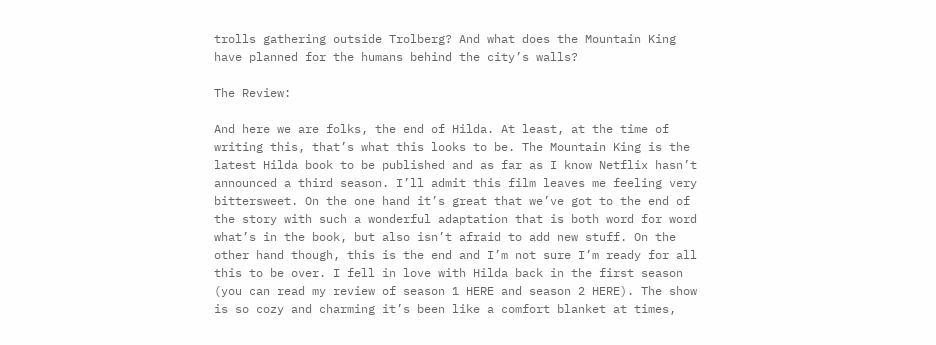trolls gathering outside Trolberg? And what does the Mountain King have planned for the humans behind the city’s walls?

The Review:

And here we are folks, the end of Hilda. At least, at the time of writing this, that’s what this looks to be. The Mountain King is the latest Hilda book to be published and as far as I know Netflix hasn’t announced a third season. I’ll admit this film leaves me feeling very bittersweet. On the one hand it’s great that we’ve got to the end of the story with such a wonderful adaptation that is both word for word what’s in the book, but also isn’t afraid to add new stuff. On the other hand though, this is the end and I’m not sure I’m ready for all this to be over. I fell in love with Hilda back in the first season (you can read my review of season 1 HERE and season 2 HERE). The show is so cozy and charming it’s been like a comfort blanket at times,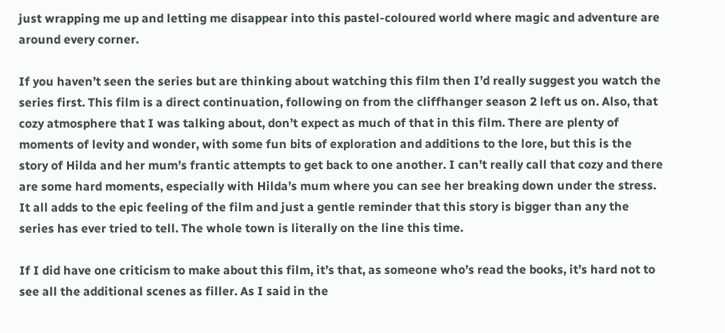just wrapping me up and letting me disappear into this pastel-coloured world where magic and adventure are around every corner.

If you haven’t seen the series but are thinking about watching this film then I’d really suggest you watch the series first. This film is a direct continuation, following on from the cliffhanger season 2 left us on. Also, that cozy atmosphere that I was talking about, don’t expect as much of that in this film. There are plenty of moments of levity and wonder, with some fun bits of exploration and additions to the lore, but this is the story of Hilda and her mum’s frantic attempts to get back to one another. I can’t really call that cozy and there are some hard moments, especially with Hilda’s mum where you can see her breaking down under the stress. It all adds to the epic feeling of the film and just a gentle reminder that this story is bigger than any the series has ever tried to tell. The whole town is literally on the line this time.

If I did have one criticism to make about this film, it’s that, as someone who’s read the books, it’s hard not to see all the additional scenes as filler. As I said in the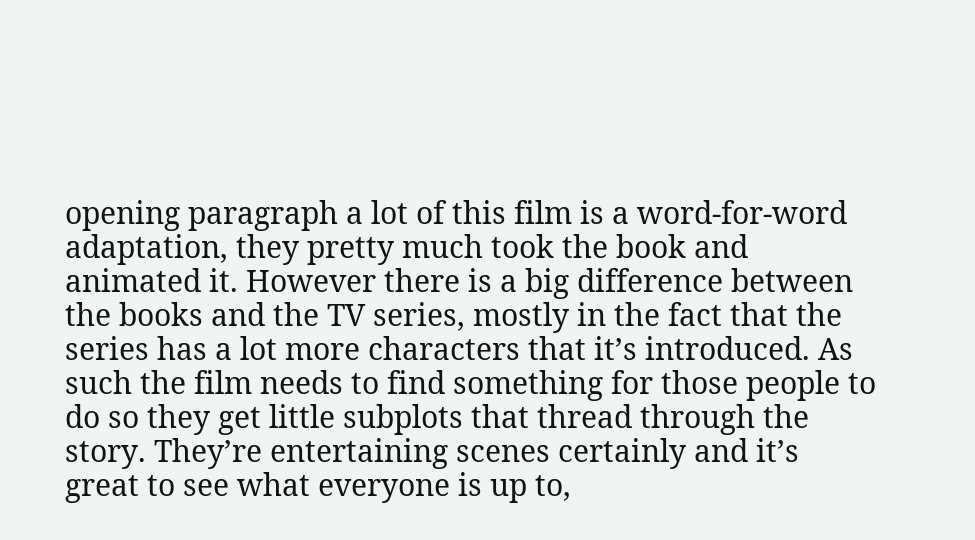opening paragraph a lot of this film is a word-for-word adaptation, they pretty much took the book and animated it. However there is a big difference between the books and the TV series, mostly in the fact that the series has a lot more characters that it’s introduced. As such the film needs to find something for those people to do so they get little subplots that thread through the story. They’re entertaining scenes certainly and it’s great to see what everyone is up to,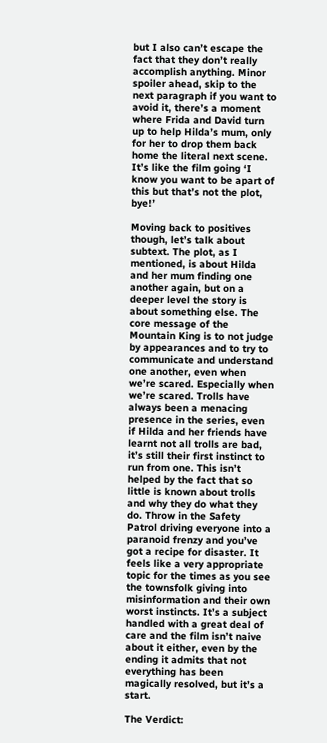but I also can’t escape the fact that they don’t really accomplish anything. Minor spoiler ahead, skip to the next paragraph if you want to avoid it, there’s a moment where Frida and David turn up to help Hilda’s mum, only for her to drop them back home the literal next scene. It’s like the film going ‘I know you want to be apart of this but that’s not the plot, bye!’

Moving back to positives though, let’s talk about subtext. The plot, as I mentioned, is about Hilda and her mum finding one another again, but on a deeper level the story is about something else. The core message of the Mountain King is to not judge by appearances and to try to communicate and understand one another, even when we’re scared. Especially when we’re scared. Trolls have always been a menacing presence in the series, even if Hilda and her friends have learnt not all trolls are bad, it’s still their first instinct to run from one. This isn’t helped by the fact that so little is known about trolls and why they do what they do. Throw in the Safety Patrol driving everyone into a paranoid frenzy and you’ve got a recipe for disaster. It feels like a very appropriate topic for the times as you see the townsfolk giving into misinformation and their own worst instincts. It’s a subject handled with a great deal of care and the film isn’t naive about it either, even by the ending it admits that not everything has been magically resolved, but it’s a start.

The Verdict: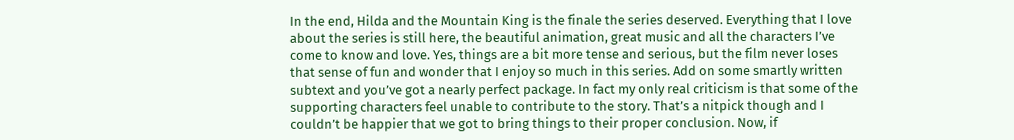In the end, Hilda and the Mountain King is the finale the series deserved. Everything that I love about the series is still here, the beautiful animation, great music and all the characters I’ve come to know and love. Yes, things are a bit more tense and serious, but the film never loses that sense of fun and wonder that I enjoy so much in this series. Add on some smartly written subtext and you’ve got a nearly perfect package. In fact my only real criticism is that some of the supporting characters feel unable to contribute to the story. That’s a nitpick though and I couldn’t be happier that we got to bring things to their proper conclusion. Now, if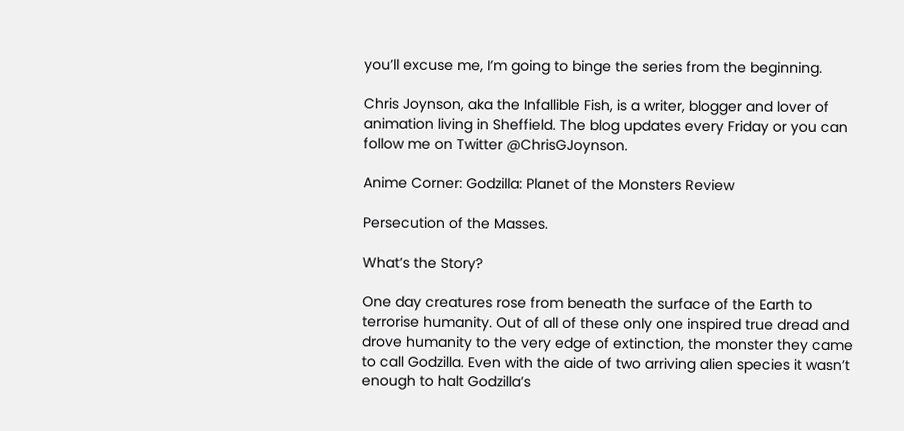you’ll excuse me, I’m going to binge the series from the beginning.

Chris Joynson, aka the Infallible Fish, is a writer, blogger and lover of animation living in Sheffield. The blog updates every Friday or you can follow me on Twitter @ChrisGJoynson.

Anime Corner: Godzilla: Planet of the Monsters Review

Persecution of the Masses.

What’s the Story?

One day creatures rose from beneath the surface of the Earth to terrorise humanity. Out of all of these only one inspired true dread and drove humanity to the very edge of extinction, the monster they came to call Godzilla. Even with the aide of two arriving alien species it wasn’t enough to halt Godzilla’s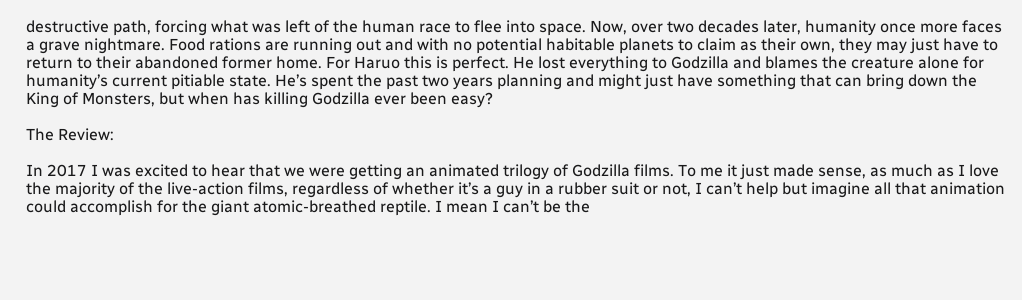destructive path, forcing what was left of the human race to flee into space. Now, over two decades later, humanity once more faces a grave nightmare. Food rations are running out and with no potential habitable planets to claim as their own, they may just have to return to their abandoned former home. For Haruo this is perfect. He lost everything to Godzilla and blames the creature alone for humanity’s current pitiable state. He’s spent the past two years planning and might just have something that can bring down the King of Monsters, but when has killing Godzilla ever been easy?

The Review:

In 2017 I was excited to hear that we were getting an animated trilogy of Godzilla films. To me it just made sense, as much as I love the majority of the live-action films, regardless of whether it’s a guy in a rubber suit or not, I can’t help but imagine all that animation could accomplish for the giant atomic-breathed reptile. I mean I can’t be the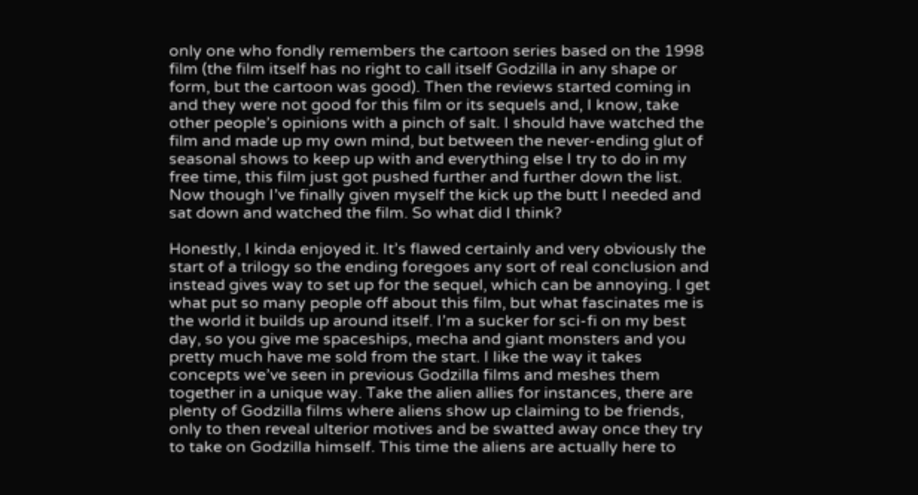only one who fondly remembers the cartoon series based on the 1998 film (the film itself has no right to call itself Godzilla in any shape or form, but the cartoon was good). Then the reviews started coming in and they were not good for this film or its sequels and, I know, take other people’s opinions with a pinch of salt. I should have watched the film and made up my own mind, but between the never-ending glut of seasonal shows to keep up with and everything else I try to do in my free time, this film just got pushed further and further down the list. Now though I’ve finally given myself the kick up the butt I needed and sat down and watched the film. So what did I think?

Honestly, I kinda enjoyed it. It’s flawed certainly and very obviously the start of a trilogy so the ending foregoes any sort of real conclusion and instead gives way to set up for the sequel, which can be annoying. I get what put so many people off about this film, but what fascinates me is the world it builds up around itself. I’m a sucker for sci-fi on my best day, so you give me spaceships, mecha and giant monsters and you pretty much have me sold from the start. I like the way it takes concepts we’ve seen in previous Godzilla films and meshes them together in a unique way. Take the alien allies for instances, there are plenty of Godzilla films where aliens show up claiming to be friends, only to then reveal ulterior motives and be swatted away once they try to take on Godzilla himself. This time the aliens are actually here to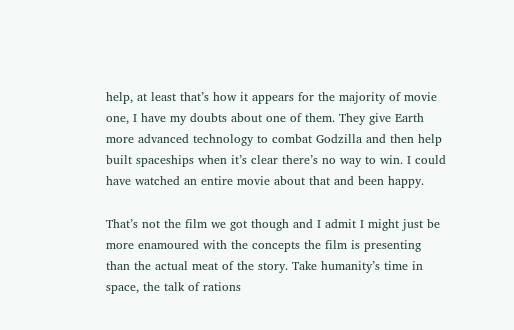help, at least that’s how it appears for the majority of movie one, I have my doubts about one of them. They give Earth more advanced technology to combat Godzilla and then help built spaceships when it’s clear there’s no way to win. I could have watched an entire movie about that and been happy.

That’s not the film we got though and I admit I might just be more enamoured with the concepts the film is presenting than the actual meat of the story. Take humanity’s time in space, the talk of rations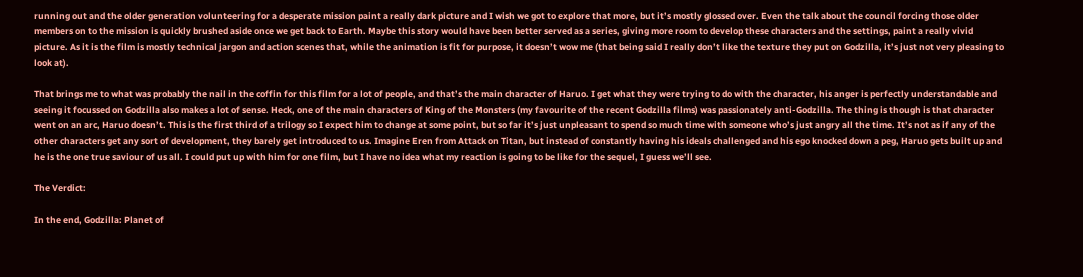running out and the older generation volunteering for a desperate mission paint a really dark picture and I wish we got to explore that more, but it’s mostly glossed over. Even the talk about the council forcing those older members on to the mission is quickly brushed aside once we get back to Earth. Maybe this story would have been better served as a series, giving more room to develop these characters and the settings, paint a really vivid picture. As it is the film is mostly technical jargon and action scenes that, while the animation is fit for purpose, it doesn’t wow me (that being said I really don’t like the texture they put on Godzilla, it’s just not very pleasing to look at).

That brings me to what was probably the nail in the coffin for this film for a lot of people, and that’s the main character of Haruo. I get what they were trying to do with the character, his anger is perfectly understandable and seeing it focussed on Godzilla also makes a lot of sense. Heck, one of the main characters of King of the Monsters (my favourite of the recent Godzilla films) was passionately anti-Godzilla. The thing is though is that character went on an arc, Haruo doesn’t. This is the first third of a trilogy so I expect him to change at some point, but so far it’s just unpleasant to spend so much time with someone who’s just angry all the time. It’s not as if any of the other characters get any sort of development, they barely get introduced to us. Imagine Eren from Attack on Titan, but instead of constantly having his ideals challenged and his ego knocked down a peg, Haruo gets built up and he is the one true saviour of us all. I could put up with him for one film, but I have no idea what my reaction is going to be like for the sequel, I guess we’ll see.

The Verdict:

In the end, Godzilla: Planet of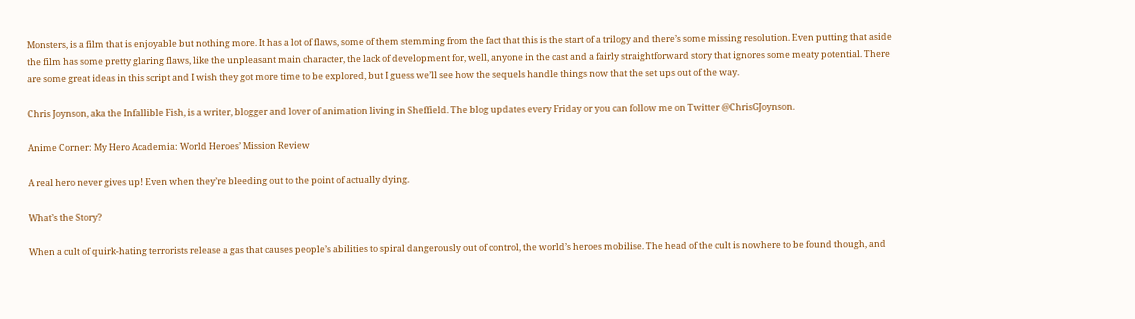Monsters, is a film that is enjoyable but nothing more. It has a lot of flaws, some of them stemming from the fact that this is the start of a trilogy and there’s some missing resolution. Even putting that aside the film has some pretty glaring flaws, like the unpleasant main character, the lack of development for, well, anyone in the cast and a fairly straightforward story that ignores some meaty potential. There are some great ideas in this script and I wish they got more time to be explored, but I guess we’ll see how the sequels handle things now that the set ups out of the way.

Chris Joynson, aka the Infallible Fish, is a writer, blogger and lover of animation living in Sheffield. The blog updates every Friday or you can follow me on Twitter @ChrisGJoynson.

Anime Corner: My Hero Academia: World Heroes’ Mission Review

A real hero never gives up! Even when they’re bleeding out to the point of actually dying.

What’s the Story?

When a cult of quirk-hating terrorists release a gas that causes people’s abilities to spiral dangerously out of control, the world’s heroes mobilise. The head of the cult is nowhere to be found though, and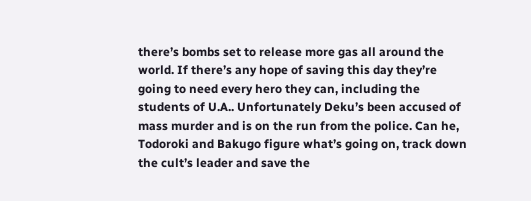there’s bombs set to release more gas all around the world. If there’s any hope of saving this day they’re going to need every hero they can, including the students of U.A.. Unfortunately Deku’s been accused of mass murder and is on the run from the police. Can he, Todoroki and Bakugo figure what’s going on, track down the cult’s leader and save the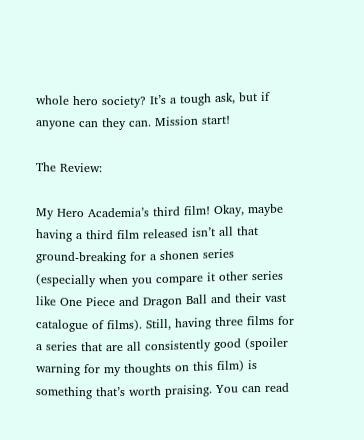whole hero society? It’s a tough ask, but if anyone can they can. Mission start!

The Review:

My Hero Academia’s third film! Okay, maybe having a third film released isn’t all that ground-breaking for a shonen series (especially when you compare it other series like One Piece and Dragon Ball and their vast catalogue of films). Still, having three films for a series that are all consistently good (spoiler warning for my thoughts on this film) is something that’s worth praising. You can read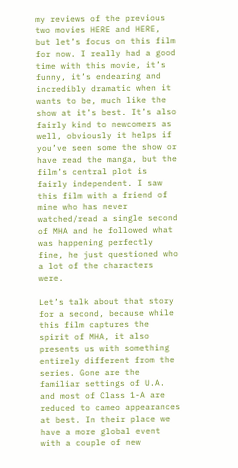my reviews of the previous two movies HERE and HERE, but let’s focus on this film for now. I really had a good time with this movie, it’s funny, it’s endearing and incredibly dramatic when it wants to be, much like the show at it’s best. It’s also fairly kind to newcomers as well, obviously it helps if you’ve seen some the show or have read the manga, but the film’s central plot is fairly independent. I saw this film with a friend of mine who has never watched/read a single second of MHA and he followed what was happening perfectly fine, he just questioned who a lot of the characters were.

Let’s talk about that story for a second, because while this film captures the spirit of MHA, it also presents us with something entirely different from the series. Gone are the familiar settings of U.A. and most of Class 1-A are reduced to cameo appearances at best. In their place we have a more global event with a couple of new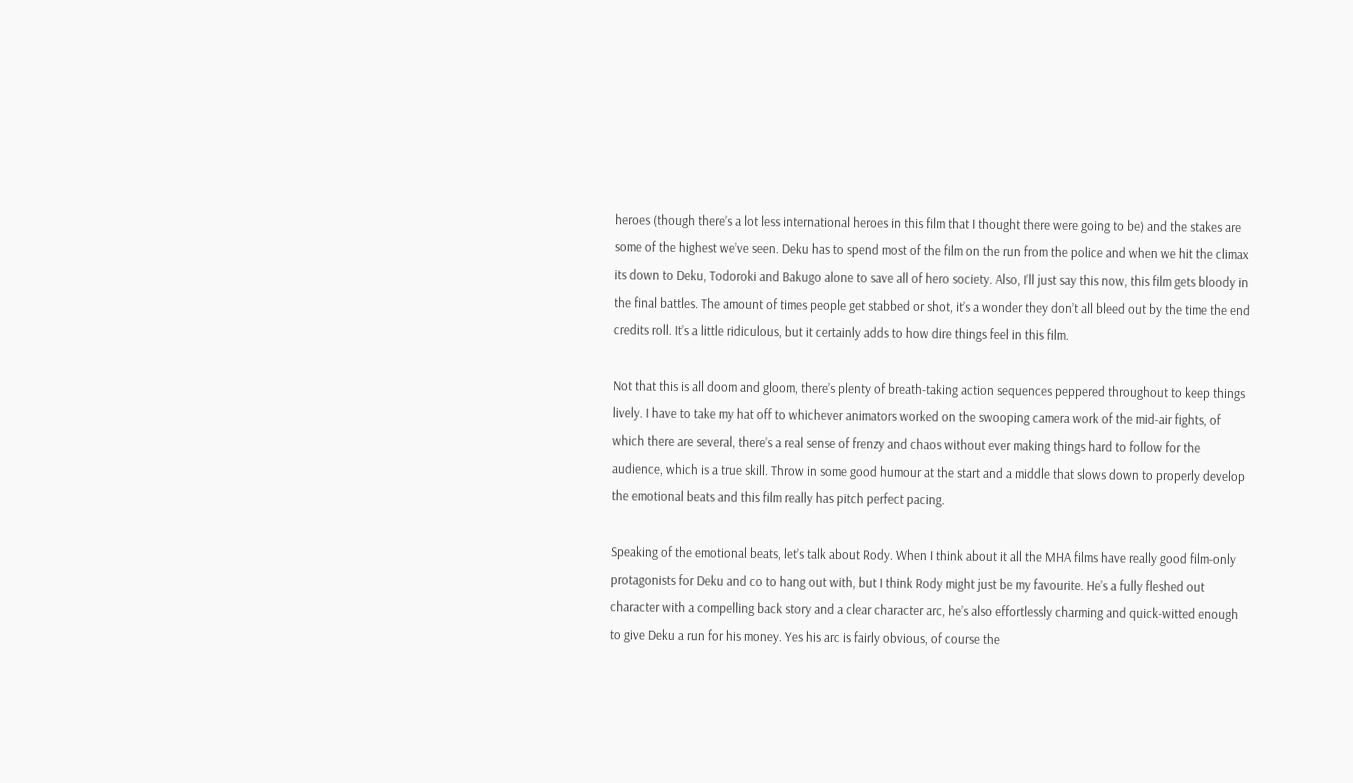heroes (though there’s a lot less international heroes in this film that I thought there were going to be) and the stakes are some of the highest we’ve seen. Deku has to spend most of the film on the run from the police and when we hit the climax its down to Deku, Todoroki and Bakugo alone to save all of hero society. Also, I’ll just say this now, this film gets bloody in the final battles. The amount of times people get stabbed or shot, it’s a wonder they don’t all bleed out by the time the end credits roll. It’s a little ridiculous, but it certainly adds to how dire things feel in this film.

Not that this is all doom and gloom, there’s plenty of breath-taking action sequences peppered throughout to keep things lively. I have to take my hat off to whichever animators worked on the swooping camera work of the mid-air fights, of which there are several, there’s a real sense of frenzy and chaos without ever making things hard to follow for the audience, which is a true skill. Throw in some good humour at the start and a middle that slows down to properly develop the emotional beats and this film really has pitch perfect pacing.

Speaking of the emotional beats, let’s talk about Rody. When I think about it all the MHA films have really good film-only protagonists for Deku and co to hang out with, but I think Rody might just be my favourite. He’s a fully fleshed out character with a compelling back story and a clear character arc, he’s also effortlessly charming and quick-witted enough to give Deku a run for his money. Yes his arc is fairly obvious, of course the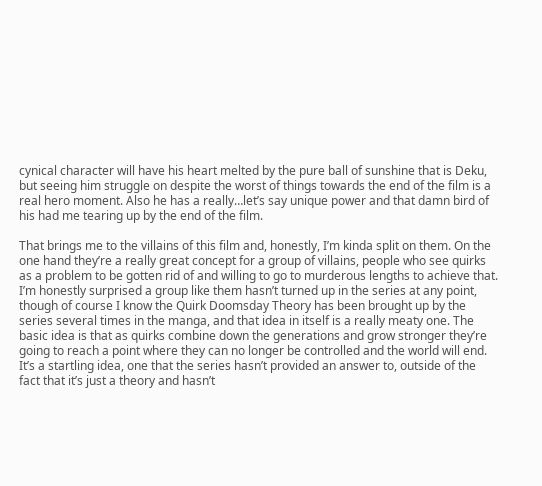cynical character will have his heart melted by the pure ball of sunshine that is Deku, but seeing him struggle on despite the worst of things towards the end of the film is a real hero moment. Also he has a really…let’s say unique power and that damn bird of his had me tearing up by the end of the film.

That brings me to the villains of this film and, honestly, I’m kinda split on them. On the one hand they’re a really great concept for a group of villains, people who see quirks as a problem to be gotten rid of and willing to go to murderous lengths to achieve that. I’m honestly surprised a group like them hasn’t turned up in the series at any point, though of course I know the Quirk Doomsday Theory has been brought up by the series several times in the manga, and that idea in itself is a really meaty one. The basic idea is that as quirks combine down the generations and grow stronger they’re going to reach a point where they can no longer be controlled and the world will end. It’s a startling idea, one that the series hasn’t provided an answer to, outside of the fact that it’s just a theory and hasn’t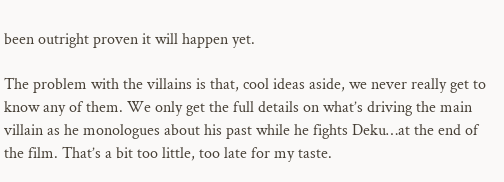been outright proven it will happen yet.

The problem with the villains is that, cool ideas aside, we never really get to know any of them. We only get the full details on what’s driving the main villain as he monologues about his past while he fights Deku…at the end of the film. That’s a bit too little, too late for my taste.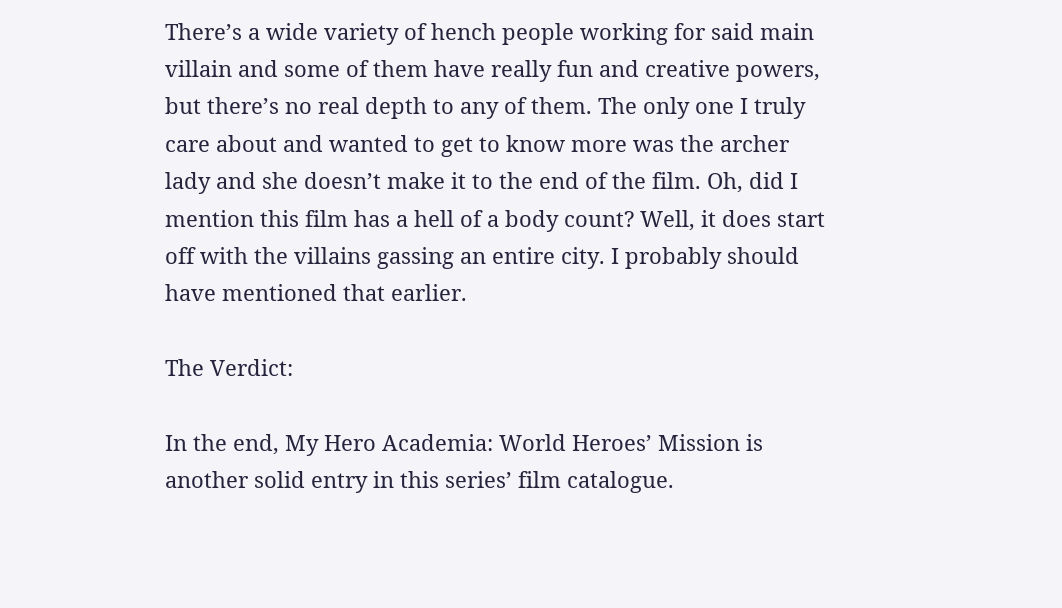There’s a wide variety of hench people working for said main villain and some of them have really fun and creative powers, but there’s no real depth to any of them. The only one I truly care about and wanted to get to know more was the archer lady and she doesn’t make it to the end of the film. Oh, did I mention this film has a hell of a body count? Well, it does start off with the villains gassing an entire city. I probably should have mentioned that earlier.

The Verdict:

In the end, My Hero Academia: World Heroes’ Mission is another solid entry in this series’ film catalogue.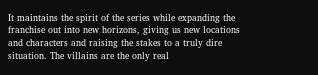It maintains the spirit of the series while expanding the franchise out into new horizons, giving us new locations and characters and raising the stakes to a truly dire situation. The villains are the only real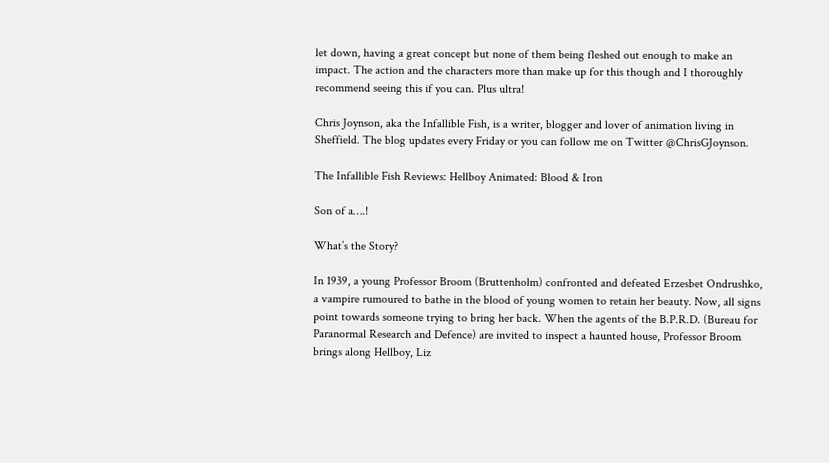let down, having a great concept but none of them being fleshed out enough to make an impact. The action and the characters more than make up for this though and I thoroughly recommend seeing this if you can. Plus ultra!

Chris Joynson, aka the Infallible Fish, is a writer, blogger and lover of animation living in Sheffield. The blog updates every Friday or you can follow me on Twitter @ChrisGJoynson.

The Infallible Fish Reviews: Hellboy Animated: Blood & Iron

Son of a….!

What’s the Story?

In 1939, a young Professor Broom (Bruttenholm) confronted and defeated Erzesbet Ondrushko, a vampire rumoured to bathe in the blood of young women to retain her beauty. Now, all signs point towards someone trying to bring her back. When the agents of the B.P.R.D. (Bureau for Paranormal Research and Defence) are invited to inspect a haunted house, Professor Broom brings along Hellboy, Liz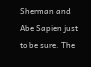Sherman and Abe Sapien just to be sure. The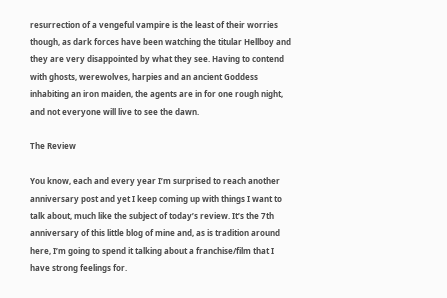resurrection of a vengeful vampire is the least of their worries though, as dark forces have been watching the titular Hellboy and they are very disappointed by what they see. Having to contend with ghosts, werewolves, harpies and an ancient Goddess inhabiting an iron maiden, the agents are in for one rough night, and not everyone will live to see the dawn.

The Review

You know, each and every year I’m surprised to reach another anniversary post and yet I keep coming up with things I want to talk about, much like the subject of today’s review. It’s the 7th anniversary of this little blog of mine and, as is tradition around here, I’m going to spend it talking about a franchise/film that I have strong feelings for.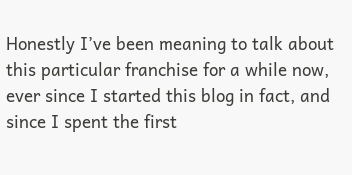Honestly I’ve been meaning to talk about this particular franchise for a while now, ever since I started this blog in fact, and since I spent the first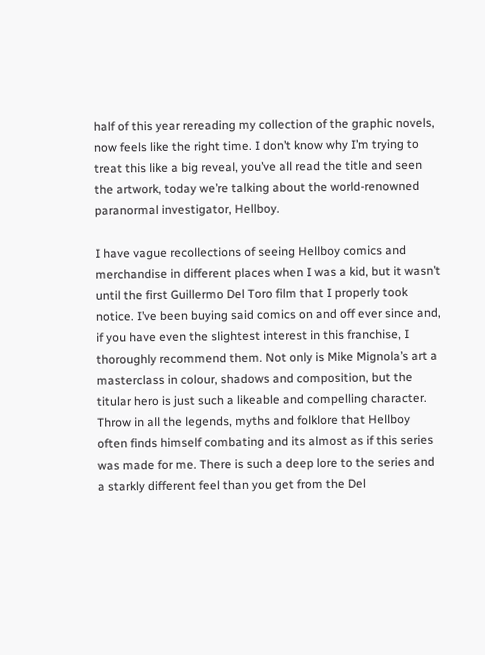half of this year rereading my collection of the graphic novels, now feels like the right time. I don’t know why I’m trying to treat this like a big reveal, you’ve all read the title and seen the artwork, today we’re talking about the world-renowned paranormal investigator, Hellboy.

I have vague recollections of seeing Hellboy comics and merchandise in different places when I was a kid, but it wasn’t until the first Guillermo Del Toro film that I properly took notice. I’ve been buying said comics on and off ever since and, if you have even the slightest interest in this franchise, I thoroughly recommend them. Not only is Mike Mignola’s art a masterclass in colour, shadows and composition, but the titular hero is just such a likeable and compelling character. Throw in all the legends, myths and folklore that Hellboy often finds himself combating and its almost as if this series was made for me. There is such a deep lore to the series and a starkly different feel than you get from the Del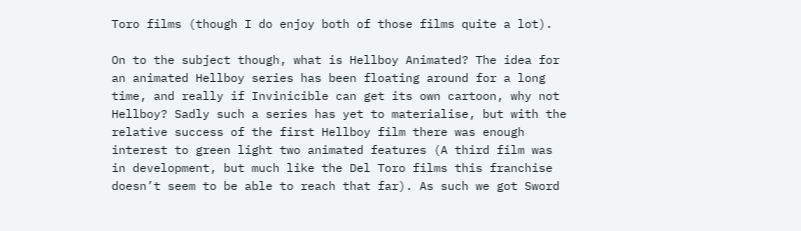Toro films (though I do enjoy both of those films quite a lot).

On to the subject though, what is Hellboy Animated? The idea for an animated Hellboy series has been floating around for a long time, and really if Invinicible can get its own cartoon, why not Hellboy? Sadly such a series has yet to materialise, but with the relative success of the first Hellboy film there was enough interest to green light two animated features (A third film was in development, but much like the Del Toro films this franchise doesn’t seem to be able to reach that far). As such we got Sword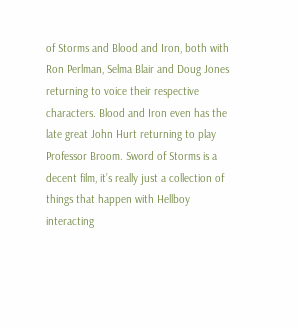of Storms and Blood and Iron, both with Ron Perlman, Selma Blair and Doug Jones returning to voice their respective characters. Blood and Iron even has the late great John Hurt returning to play Professor Broom. Sword of Storms is a decent film, it’s really just a collection of things that happen with Hellboy interacting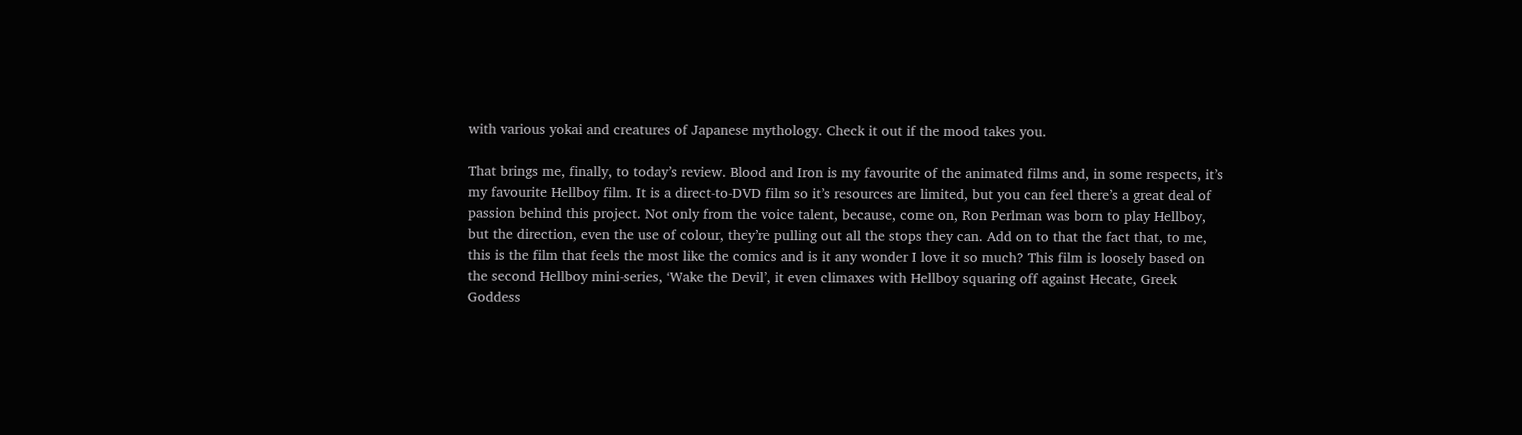with various yokai and creatures of Japanese mythology. Check it out if the mood takes you.

That brings me, finally, to today’s review. Blood and Iron is my favourite of the animated films and, in some respects, it’s my favourite Hellboy film. It is a direct-to-DVD film so it’s resources are limited, but you can feel there’s a great deal of passion behind this project. Not only from the voice talent, because, come on, Ron Perlman was born to play Hellboy, but the direction, even the use of colour, they’re pulling out all the stops they can. Add on to that the fact that, to me, this is the film that feels the most like the comics and is it any wonder I love it so much? This film is loosely based on the second Hellboy mini-series, ‘Wake the Devil’, it even climaxes with Hellboy squaring off against Hecate, Greek Goddess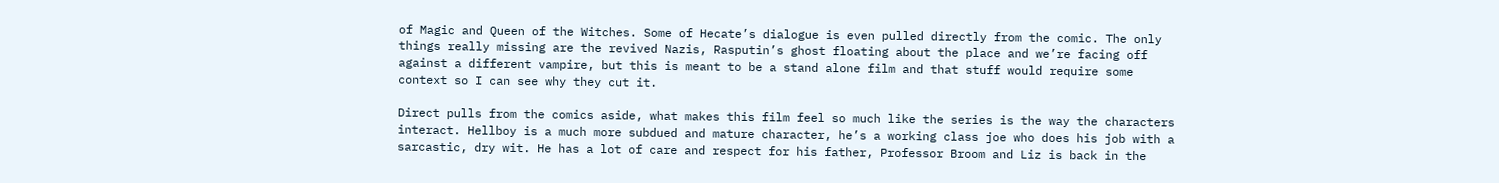of Magic and Queen of the Witches. Some of Hecate’s dialogue is even pulled directly from the comic. The only things really missing are the revived Nazis, Rasputin’s ghost floating about the place and we’re facing off against a different vampire, but this is meant to be a stand alone film and that stuff would require some context so I can see why they cut it.

Direct pulls from the comics aside, what makes this film feel so much like the series is the way the characters interact. Hellboy is a much more subdued and mature character, he’s a working class joe who does his job with a sarcastic, dry wit. He has a lot of care and respect for his father, Professor Broom and Liz is back in the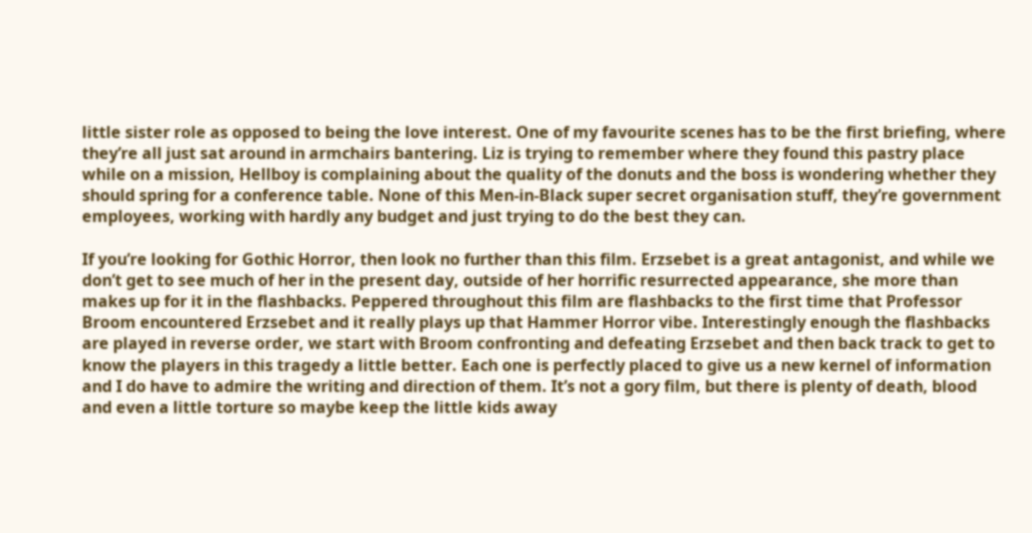little sister role as opposed to being the love interest. One of my favourite scenes has to be the first briefing, where they’re all just sat around in armchairs bantering. Liz is trying to remember where they found this pastry place while on a mission, Hellboy is complaining about the quality of the donuts and the boss is wondering whether they should spring for a conference table. None of this Men-in-Black super secret organisation stuff, they’re government employees, working with hardly any budget and just trying to do the best they can.

If you’re looking for Gothic Horror, then look no further than this film. Erzsebet is a great antagonist, and while we don’t get to see much of her in the present day, outside of her horrific resurrected appearance, she more than makes up for it in the flashbacks. Peppered throughout this film are flashbacks to the first time that Professor Broom encountered Erzsebet and it really plays up that Hammer Horror vibe. Interestingly enough the flashbacks are played in reverse order, we start with Broom confronting and defeating Erzsebet and then back track to get to know the players in this tragedy a little better. Each one is perfectly placed to give us a new kernel of information and I do have to admire the writing and direction of them. It’s not a gory film, but there is plenty of death, blood and even a little torture so maybe keep the little kids away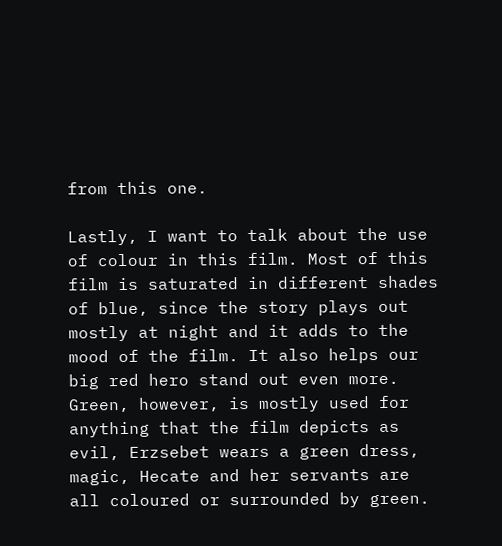from this one.

Lastly, I want to talk about the use of colour in this film. Most of this film is saturated in different shades of blue, since the story plays out mostly at night and it adds to the mood of the film. It also helps our big red hero stand out even more. Green, however, is mostly used for anything that the film depicts as evil, Erzsebet wears a green dress, magic, Hecate and her servants are all coloured or surrounded by green.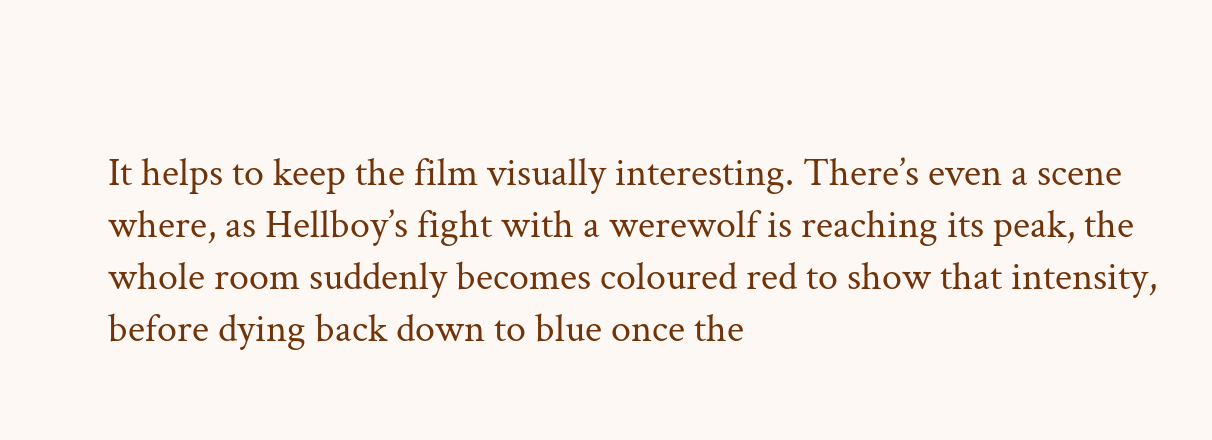It helps to keep the film visually interesting. There’s even a scene where, as Hellboy’s fight with a werewolf is reaching its peak, the whole room suddenly becomes coloured red to show that intensity, before dying back down to blue once the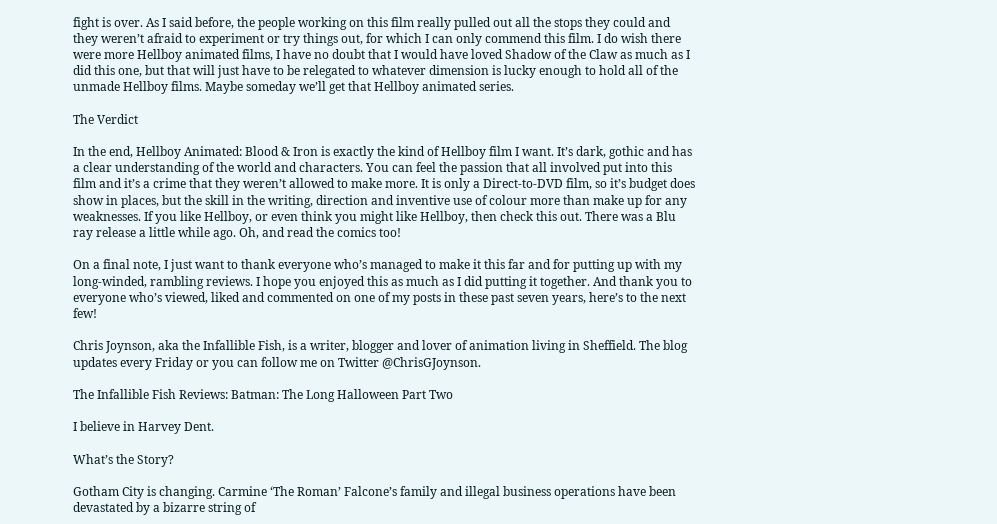fight is over. As I said before, the people working on this film really pulled out all the stops they could and they weren’t afraid to experiment or try things out, for which I can only commend this film. I do wish there were more Hellboy animated films, I have no doubt that I would have loved Shadow of the Claw as much as I did this one, but that will just have to be relegated to whatever dimension is lucky enough to hold all of the unmade Hellboy films. Maybe someday we’ll get that Hellboy animated series.

The Verdict

In the end, Hellboy Animated: Blood & Iron is exactly the kind of Hellboy film I want. It’s dark, gothic and has a clear understanding of the world and characters. You can feel the passion that all involved put into this film and it’s a crime that they weren’t allowed to make more. It is only a Direct-to-DVD film, so it’s budget does show in places, but the skill in the writing, direction and inventive use of colour more than make up for any weaknesses. If you like Hellboy, or even think you might like Hellboy, then check this out. There was a Blu ray release a little while ago. Oh, and read the comics too!

On a final note, I just want to thank everyone who’s managed to make it this far and for putting up with my long-winded, rambling reviews. I hope you enjoyed this as much as I did putting it together. And thank you to everyone who’s viewed, liked and commented on one of my posts in these past seven years, here’s to the next few!

Chris Joynson, aka the Infallible Fish, is a writer, blogger and lover of animation living in Sheffield. The blog updates every Friday or you can follow me on Twitter @ChrisGJoynson.

The Infallible Fish Reviews: Batman: The Long Halloween Part Two

I believe in Harvey Dent.

What’s the Story?

Gotham City is changing. Carmine ‘The Roman’ Falcone’s family and illegal business operations have been devastated by a bizarre string of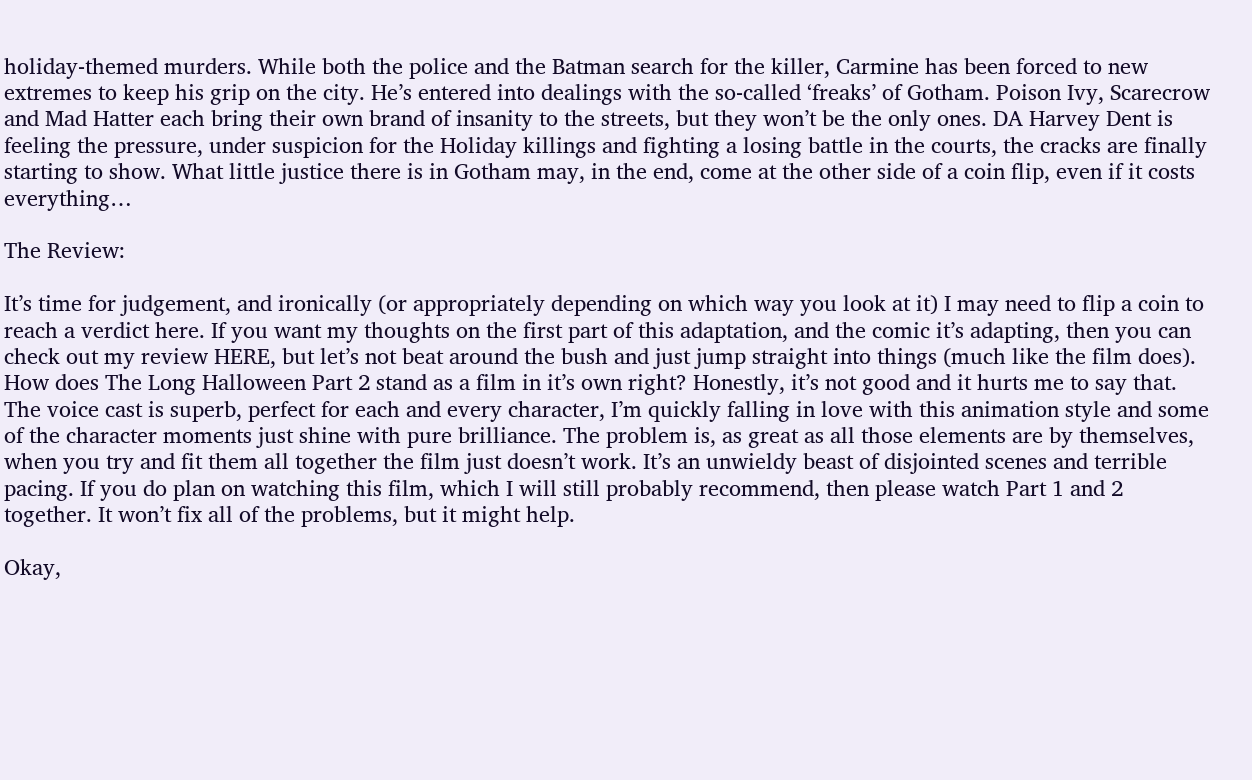holiday-themed murders. While both the police and the Batman search for the killer, Carmine has been forced to new extremes to keep his grip on the city. He’s entered into dealings with the so-called ‘freaks’ of Gotham. Poison Ivy, Scarecrow and Mad Hatter each bring their own brand of insanity to the streets, but they won’t be the only ones. DA Harvey Dent is feeling the pressure, under suspicion for the Holiday killings and fighting a losing battle in the courts, the cracks are finally starting to show. What little justice there is in Gotham may, in the end, come at the other side of a coin flip, even if it costs everything…

The Review:

It’s time for judgement, and ironically (or appropriately depending on which way you look at it) I may need to flip a coin to reach a verdict here. If you want my thoughts on the first part of this adaptation, and the comic it’s adapting, then you can check out my review HERE, but let’s not beat around the bush and just jump straight into things (much like the film does). How does The Long Halloween Part 2 stand as a film in it’s own right? Honestly, it’s not good and it hurts me to say that. The voice cast is superb, perfect for each and every character, I’m quickly falling in love with this animation style and some of the character moments just shine with pure brilliance. The problem is, as great as all those elements are by themselves, when you try and fit them all together the film just doesn’t work. It’s an unwieldy beast of disjointed scenes and terrible pacing. If you do plan on watching this film, which I will still probably recommend, then please watch Part 1 and 2 together. It won’t fix all of the problems, but it might help.

Okay,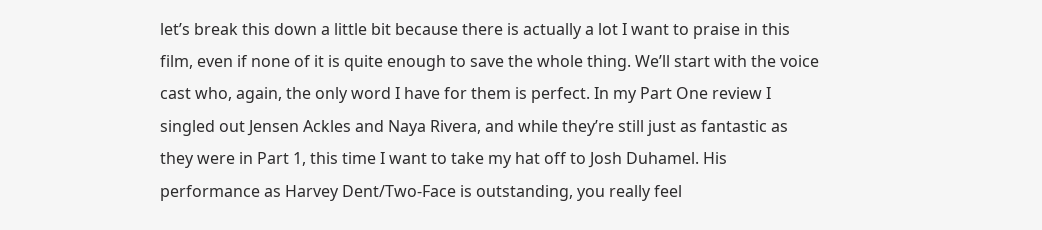let’s break this down a little bit because there is actually a lot I want to praise in this film, even if none of it is quite enough to save the whole thing. We’ll start with the voice cast who, again, the only word I have for them is perfect. In my Part One review I singled out Jensen Ackles and Naya Rivera, and while they’re still just as fantastic as they were in Part 1, this time I want to take my hat off to Josh Duhamel. His performance as Harvey Dent/Two-Face is outstanding, you really feel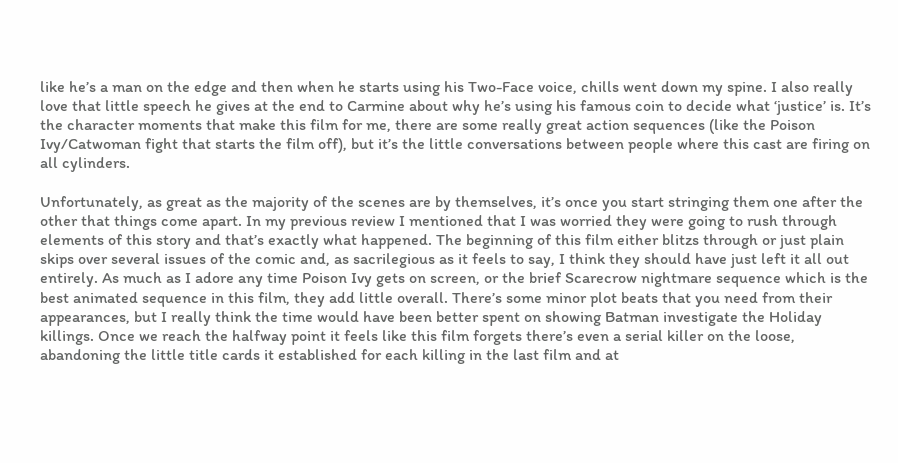like he’s a man on the edge and then when he starts using his Two-Face voice, chills went down my spine. I also really love that little speech he gives at the end to Carmine about why he’s using his famous coin to decide what ‘justice’ is. It’s the character moments that make this film for me, there are some really great action sequences (like the Poison Ivy/Catwoman fight that starts the film off), but it’s the little conversations between people where this cast are firing on all cylinders.

Unfortunately, as great as the majority of the scenes are by themselves, it’s once you start stringing them one after the other that things come apart. In my previous review I mentioned that I was worried they were going to rush through elements of this story and that’s exactly what happened. The beginning of this film either blitzs through or just plain skips over several issues of the comic and, as sacrilegious as it feels to say, I think they should have just left it all out entirely. As much as I adore any time Poison Ivy gets on screen, or the brief Scarecrow nightmare sequence which is the best animated sequence in this film, they add little overall. There’s some minor plot beats that you need from their appearances, but I really think the time would have been better spent on showing Batman investigate the Holiday killings. Once we reach the halfway point it feels like this film forgets there’s even a serial killer on the loose, abandoning the little title cards it established for each killing in the last film and at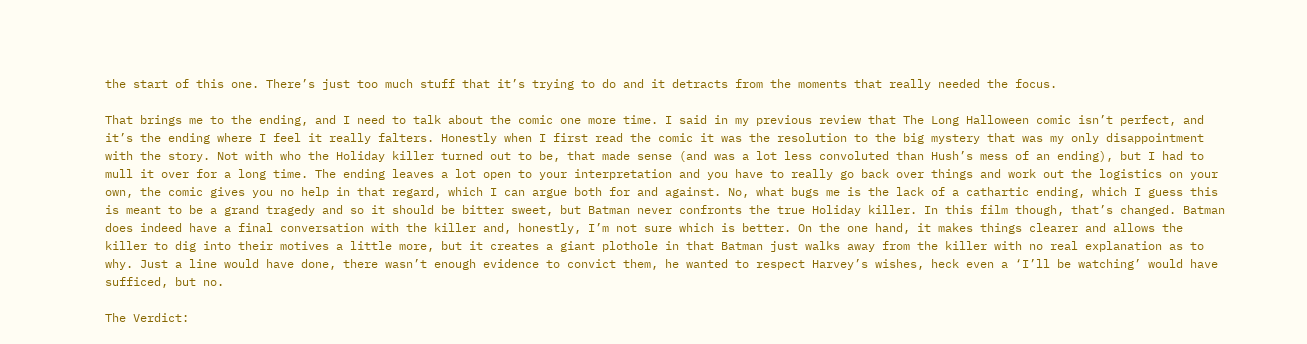the start of this one. There’s just too much stuff that it’s trying to do and it detracts from the moments that really needed the focus.

That brings me to the ending, and I need to talk about the comic one more time. I said in my previous review that The Long Halloween comic isn’t perfect, and it’s the ending where I feel it really falters. Honestly when I first read the comic it was the resolution to the big mystery that was my only disappointment with the story. Not with who the Holiday killer turned out to be, that made sense (and was a lot less convoluted than Hush’s mess of an ending), but I had to mull it over for a long time. The ending leaves a lot open to your interpretation and you have to really go back over things and work out the logistics on your own, the comic gives you no help in that regard, which I can argue both for and against. No, what bugs me is the lack of a cathartic ending, which I guess this is meant to be a grand tragedy and so it should be bitter sweet, but Batman never confronts the true Holiday killer. In this film though, that’s changed. Batman does indeed have a final conversation with the killer and, honestly, I’m not sure which is better. On the one hand, it makes things clearer and allows the killer to dig into their motives a little more, but it creates a giant plothole in that Batman just walks away from the killer with no real explanation as to why. Just a line would have done, there wasn’t enough evidence to convict them, he wanted to respect Harvey’s wishes, heck even a ‘I’ll be watching’ would have sufficed, but no.

The Verdict: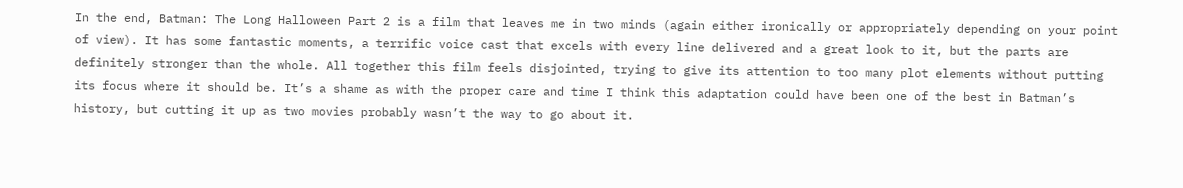In the end, Batman: The Long Halloween Part 2 is a film that leaves me in two minds (again either ironically or appropriately depending on your point of view). It has some fantastic moments, a terrific voice cast that excels with every line delivered and a great look to it, but the parts are definitely stronger than the whole. All together this film feels disjointed, trying to give its attention to too many plot elements without putting its focus where it should be. It’s a shame as with the proper care and time I think this adaptation could have been one of the best in Batman’s history, but cutting it up as two movies probably wasn’t the way to go about it.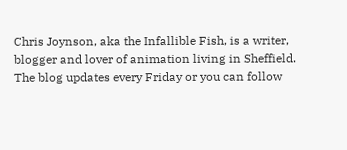Chris Joynson, aka the Infallible Fish, is a writer, blogger and lover of animation living in Sheffield. The blog updates every Friday or you can follow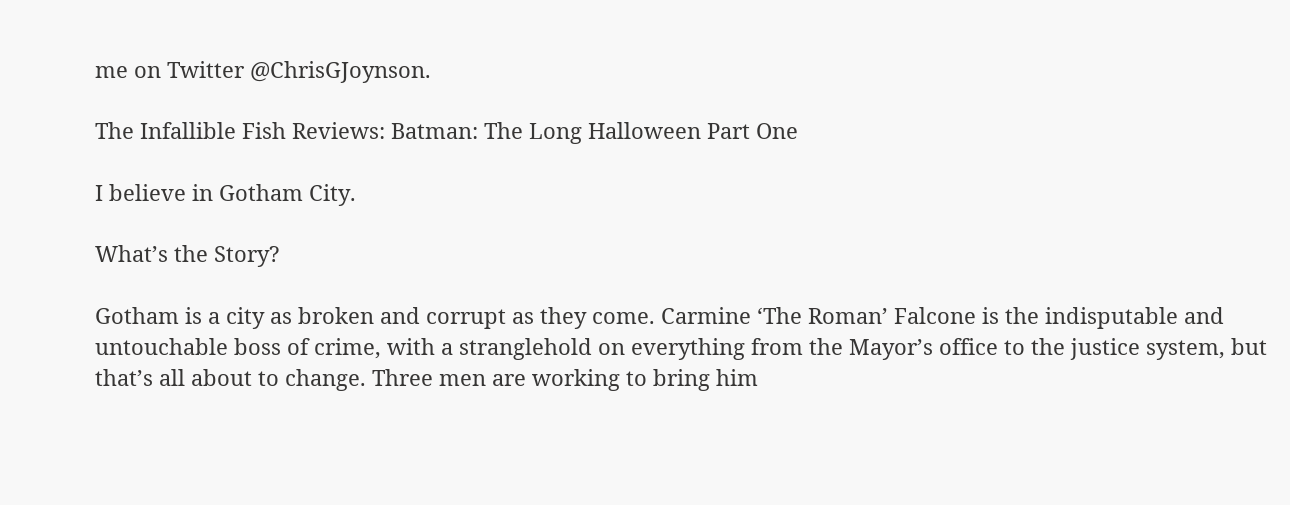me on Twitter @ChrisGJoynson.

The Infallible Fish Reviews: Batman: The Long Halloween Part One

I believe in Gotham City.

What’s the Story?

Gotham is a city as broken and corrupt as they come. Carmine ‘The Roman’ Falcone is the indisputable and untouchable boss of crime, with a stranglehold on everything from the Mayor’s office to the justice system, but that’s all about to change. Three men are working to bring him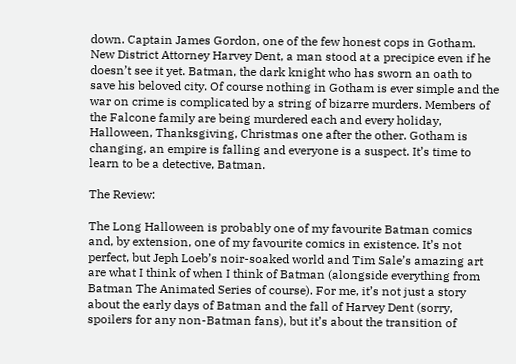down. Captain James Gordon, one of the few honest cops in Gotham. New District Attorney Harvey Dent, a man stood at a precipice even if he doesn’t see it yet. Batman, the dark knight who has sworn an oath to save his beloved city. Of course nothing in Gotham is ever simple and the war on crime is complicated by a string of bizarre murders. Members of the Falcone family are being murdered each and every holiday, Halloween, Thanksgiving, Christmas one after the other. Gotham is changing, an empire is falling and everyone is a suspect. It’s time to learn to be a detective, Batman.

The Review:

The Long Halloween is probably one of my favourite Batman comics and, by extension, one of my favourite comics in existence. It’s not perfect, but Jeph Loeb’s noir-soaked world and Tim Sale’s amazing art are what I think of when I think of Batman (alongside everything from Batman The Animated Series of course). For me, it’s not just a story about the early days of Batman and the fall of Harvey Dent (sorry, spoilers for any non-Batman fans), but it’s about the transition of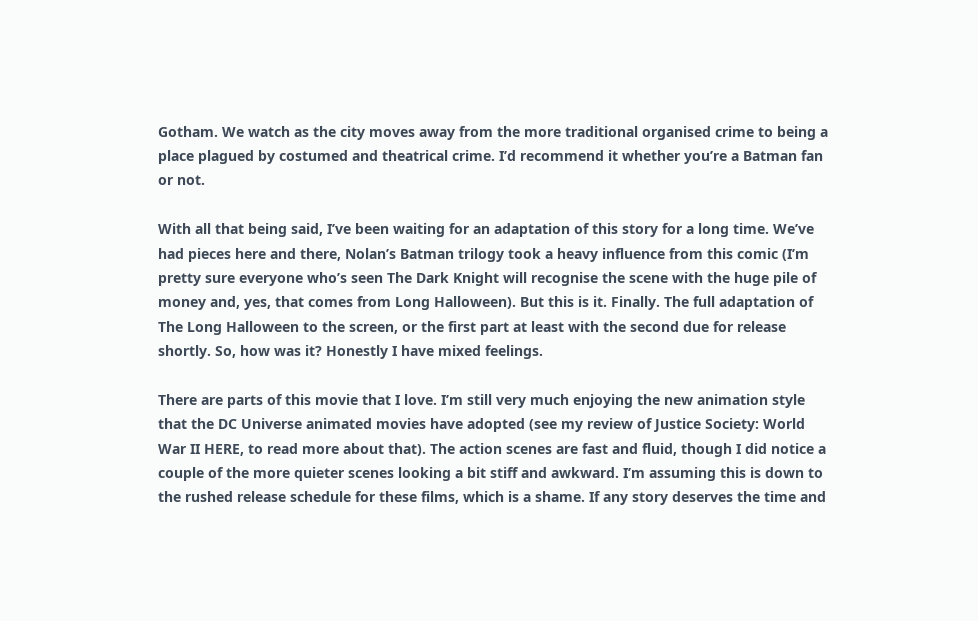Gotham. We watch as the city moves away from the more traditional organised crime to being a place plagued by costumed and theatrical crime. I’d recommend it whether you’re a Batman fan or not.

With all that being said, I’ve been waiting for an adaptation of this story for a long time. We’ve had pieces here and there, Nolan’s Batman trilogy took a heavy influence from this comic (I’m pretty sure everyone who’s seen The Dark Knight will recognise the scene with the huge pile of money and, yes, that comes from Long Halloween). But this is it. Finally. The full adaptation of The Long Halloween to the screen, or the first part at least with the second due for release shortly. So, how was it? Honestly I have mixed feelings.

There are parts of this movie that I love. I’m still very much enjoying the new animation style that the DC Universe animated movies have adopted (see my review of Justice Society: World War II HERE, to read more about that). The action scenes are fast and fluid, though I did notice a couple of the more quieter scenes looking a bit stiff and awkward. I’m assuming this is down to the rushed release schedule for these films, which is a shame. If any story deserves the time and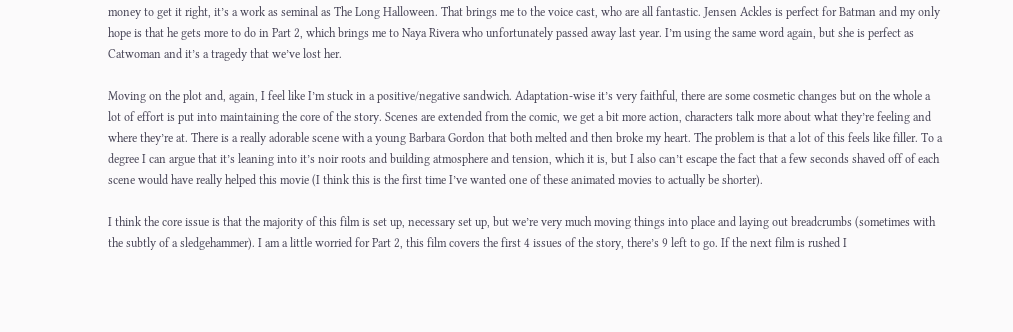money to get it right, it’s a work as seminal as The Long Halloween. That brings me to the voice cast, who are all fantastic. Jensen Ackles is perfect for Batman and my only hope is that he gets more to do in Part 2, which brings me to Naya Rivera who unfortunately passed away last year. I’m using the same word again, but she is perfect as Catwoman and it’s a tragedy that we’ve lost her.

Moving on the plot and, again, I feel like I’m stuck in a positive/negative sandwich. Adaptation-wise it’s very faithful, there are some cosmetic changes but on the whole a lot of effort is put into maintaining the core of the story. Scenes are extended from the comic, we get a bit more action, characters talk more about what they’re feeling and where they’re at. There is a really adorable scene with a young Barbara Gordon that both melted and then broke my heart. The problem is that a lot of this feels like filler. To a degree I can argue that it’s leaning into it’s noir roots and building atmosphere and tension, which it is, but I also can’t escape the fact that a few seconds shaved off of each scene would have really helped this movie (I think this is the first time I’ve wanted one of these animated movies to actually be shorter).

I think the core issue is that the majority of this film is set up, necessary set up, but we’re very much moving things into place and laying out breadcrumbs (sometimes with the subtly of a sledgehammer). I am a little worried for Part 2, this film covers the first 4 issues of the story, there’s 9 left to go. If the next film is rushed I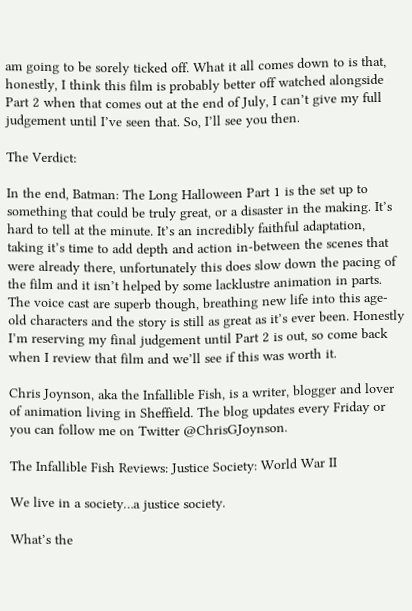am going to be sorely ticked off. What it all comes down to is that, honestly, I think this film is probably better off watched alongside Part 2 when that comes out at the end of July, I can’t give my full judgement until I’ve seen that. So, I’ll see you then.

The Verdict:

In the end, Batman: The Long Halloween Part 1 is the set up to something that could be truly great, or a disaster in the making. It’s hard to tell at the minute. It’s an incredibly faithful adaptation, taking it’s time to add depth and action in-between the scenes that were already there, unfortunately this does slow down the pacing of the film and it isn’t helped by some lacklustre animation in parts. The voice cast are superb though, breathing new life into this age-old characters and the story is still as great as it’s ever been. Honestly I’m reserving my final judgement until Part 2 is out, so come back when I review that film and we’ll see if this was worth it.

Chris Joynson, aka the Infallible Fish, is a writer, blogger and lover of animation living in Sheffield. The blog updates every Friday or you can follow me on Twitter @ChrisGJoynson.

The Infallible Fish Reviews: Justice Society: World War II

We live in a society…a justice society.

What’s the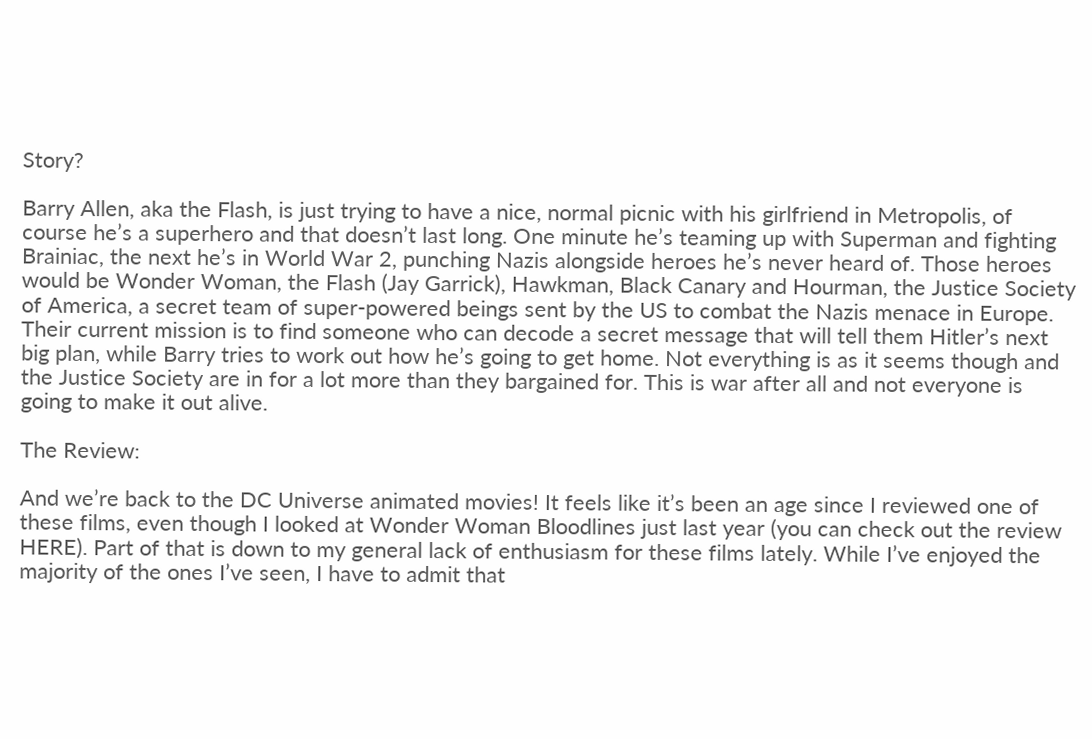Story?

Barry Allen, aka the Flash, is just trying to have a nice, normal picnic with his girlfriend in Metropolis, of course he’s a superhero and that doesn’t last long. One minute he’s teaming up with Superman and fighting Brainiac, the next he’s in World War 2, punching Nazis alongside heroes he’s never heard of. Those heroes would be Wonder Woman, the Flash (Jay Garrick), Hawkman, Black Canary and Hourman, the Justice Society of America, a secret team of super-powered beings sent by the US to combat the Nazis menace in Europe. Their current mission is to find someone who can decode a secret message that will tell them Hitler’s next big plan, while Barry tries to work out how he’s going to get home. Not everything is as it seems though and the Justice Society are in for a lot more than they bargained for. This is war after all and not everyone is going to make it out alive.

The Review:

And we’re back to the DC Universe animated movies! It feels like it’s been an age since I reviewed one of these films, even though I looked at Wonder Woman Bloodlines just last year (you can check out the review HERE). Part of that is down to my general lack of enthusiasm for these films lately. While I’ve enjoyed the majority of the ones I’ve seen, I have to admit that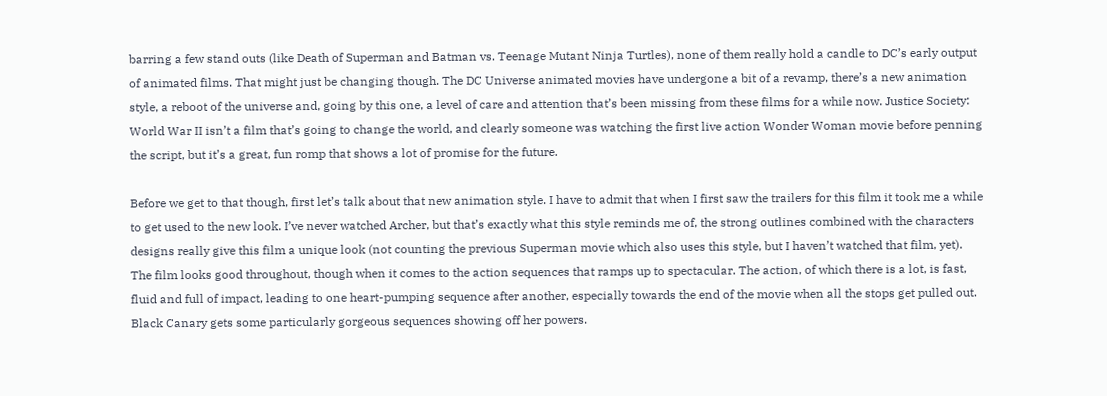barring a few stand outs (like Death of Superman and Batman vs. Teenage Mutant Ninja Turtles), none of them really hold a candle to DC’s early output of animated films. That might just be changing though. The DC Universe animated movies have undergone a bit of a revamp, there’s a new animation style, a reboot of the universe and, going by this one, a level of care and attention that’s been missing from these films for a while now. Justice Society: World War II isn’t a film that’s going to change the world, and clearly someone was watching the first live action Wonder Woman movie before penning the script, but it’s a great, fun romp that shows a lot of promise for the future.

Before we get to that though, first let’s talk about that new animation style. I have to admit that when I first saw the trailers for this film it took me a while to get used to the new look. I’ve never watched Archer, but that’s exactly what this style reminds me of, the strong outlines combined with the characters designs really give this film a unique look (not counting the previous Superman movie which also uses this style, but I haven’t watched that film, yet). The film looks good throughout, though when it comes to the action sequences that ramps up to spectacular. The action, of which there is a lot, is fast, fluid and full of impact, leading to one heart-pumping sequence after another, especially towards the end of the movie when all the stops get pulled out. Black Canary gets some particularly gorgeous sequences showing off her powers.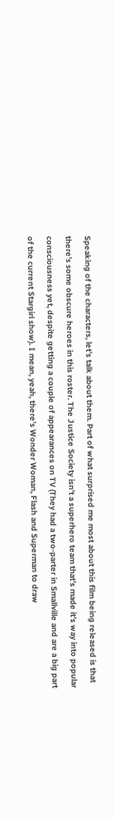Speaking of the characters, let’s talk about them. Part of what surprised me most about this film being released is that there’s some obscure heroes in this roster. The Justice Society isn’t a superhero team that’s made it’s way into popular consciousness yet, despite getting a couple of appearances on TV (They had a two-parter in Smallville and are a big part of the current Stargirl show). I mean, yeah, there’s Wonder Woman, Flash and Superman to draw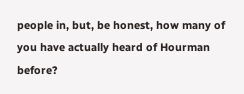people in, but, be honest, how many of you have actually heard of Hourman before?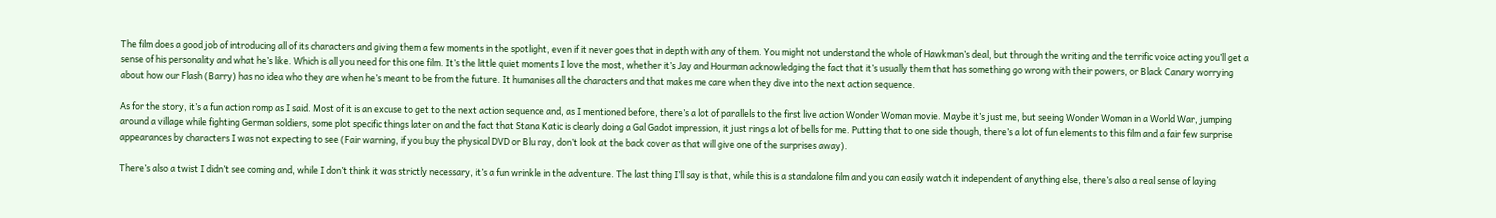The film does a good job of introducing all of its characters and giving them a few moments in the spotlight, even if it never goes that in depth with any of them. You might not understand the whole of Hawkman’s deal, but through the writing and the terrific voice acting you’ll get a sense of his personality and what he’s like. Which is all you need for this one film. It’s the little quiet moments I love the most, whether it’s Jay and Hourman acknowledging the fact that it’s usually them that has something go wrong with their powers, or Black Canary worrying about how our Flash (Barry) has no idea who they are when he’s meant to be from the future. It humanises all the characters and that makes me care when they dive into the next action sequence.

As for the story, it’s a fun action romp as I said. Most of it is an excuse to get to the next action sequence and, as I mentioned before, there’s a lot of parallels to the first live action Wonder Woman movie. Maybe it’s just me, but seeing Wonder Woman in a World War, jumping around a village while fighting German soldiers, some plot specific things later on and the fact that Stana Katic is clearly doing a Gal Gadot impression, it just rings a lot of bells for me. Putting that to one side though, there’s a lot of fun elements to this film and a fair few surprise appearances by characters I was not expecting to see (Fair warning, if you buy the physical DVD or Blu ray, don’t look at the back cover as that will give one of the surprises away).

There’s also a twist I didn’t see coming and, while I don’t think it was strictly necessary, it’s a fun wrinkle in the adventure. The last thing I’ll say is that, while this is a standalone film and you can easily watch it independent of anything else, there’s also a real sense of laying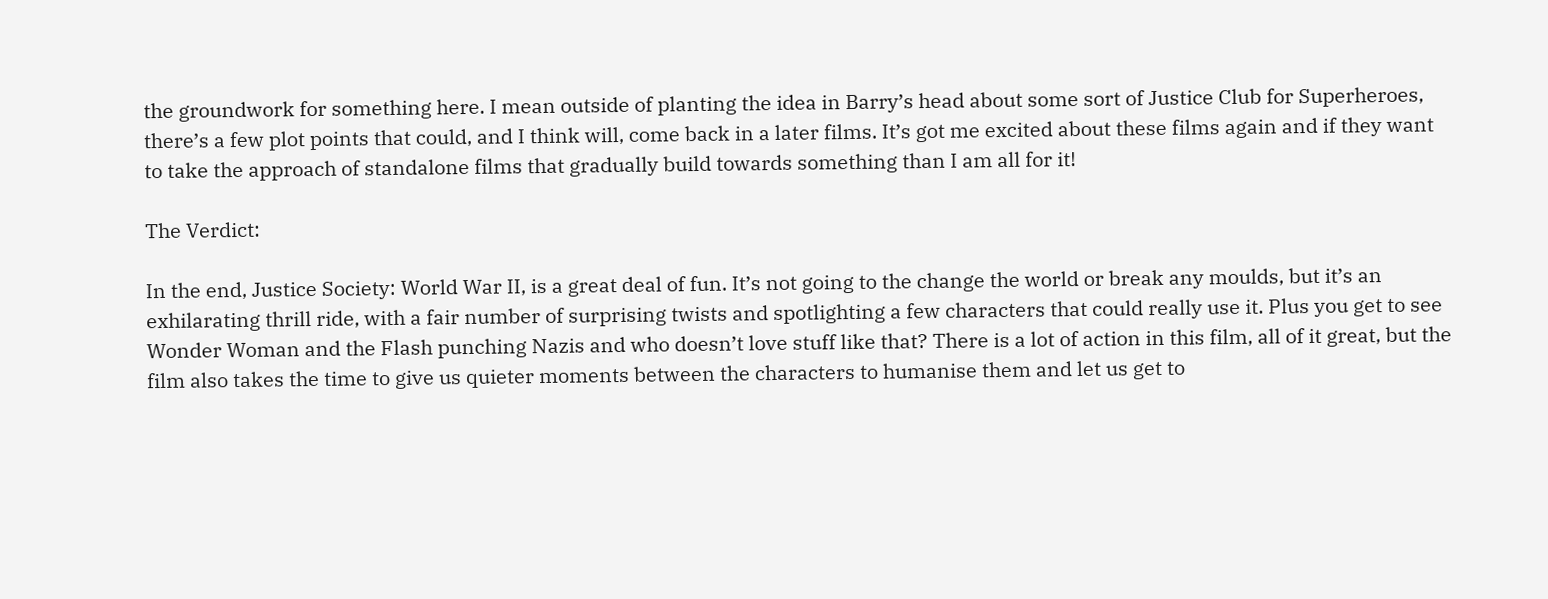the groundwork for something here. I mean outside of planting the idea in Barry’s head about some sort of Justice Club for Superheroes, there’s a few plot points that could, and I think will, come back in a later films. It’s got me excited about these films again and if they want to take the approach of standalone films that gradually build towards something than I am all for it!

The Verdict:

In the end, Justice Society: World War II, is a great deal of fun. It’s not going to the change the world or break any moulds, but it’s an exhilarating thrill ride, with a fair number of surprising twists and spotlighting a few characters that could really use it. Plus you get to see Wonder Woman and the Flash punching Nazis and who doesn’t love stuff like that? There is a lot of action in this film, all of it great, but the film also takes the time to give us quieter moments between the characters to humanise them and let us get to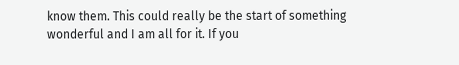know them. This could really be the start of something wonderful and I am all for it. If you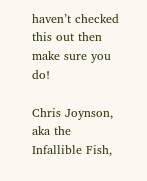haven’t checked this out then make sure you do!

Chris Joynson, aka the Infallible Fish,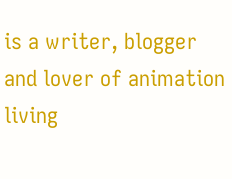is a writer, blogger and lover of animation living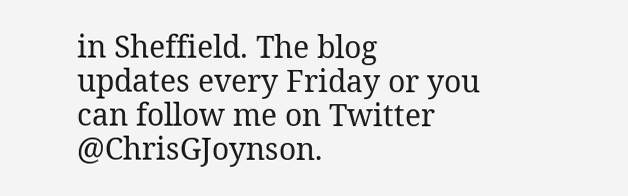in Sheffield. The blog updates every Friday or you can follow me on Twitter @ChrisGJoynson.